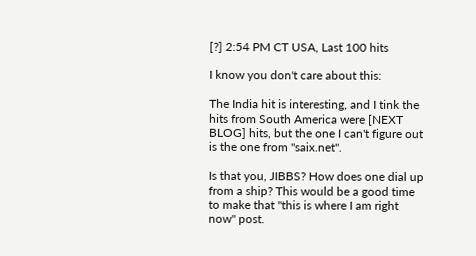[?] 2:54 PM CT USA, Last 100 hits

I know you don't care about this:

The India hit is interesting, and I tink the hits from South America were [NEXT BLOG] hits, but the one I can't figure out is the one from "saix.net".

Is that you, JIBBS? How does one dial up from a ship? This would be a good time to make that "this is where I am right now" post.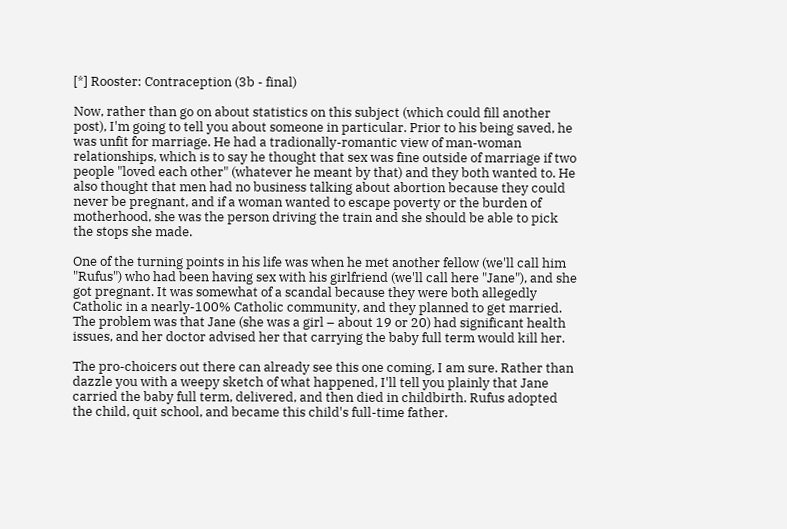[*] Rooster: Contraception (3b - final)

Now, rather than go on about statistics on this subject (which could fill another post), I'm going to tell you about someone in particular. Prior to his being saved, he was unfit for marriage. He had a tradionally-romantic view of man-woman relationships, which is to say he thought that sex was fine outside of marriage if two people "loved each other" (whatever he meant by that) and they both wanted to. He also thought that men had no business talking about abortion because they could never be pregnant, and if a woman wanted to escape poverty or the burden of motherhood, she was the person driving the train and she should be able to pick the stops she made.

One of the turning points in his life was when he met another fellow (we'll call him "Rufus") who had been having sex with his girlfriend (we'll call here "Jane"), and she got pregnant. It was somewhat of a scandal because they were both allegedly Catholic in a nearly-100% Catholic community, and they planned to get married. The problem was that Jane (she was a girl – about 19 or 20) had significant health issues, and her doctor advised her that carrying the baby full term would kill her.

The pro-choicers out there can already see this one coming, I am sure. Rather than dazzle you with a weepy sketch of what happened, I'll tell you plainly that Jane carried the baby full term, delivered, and then died in childbirth. Rufus adopted the child, quit school, and became this child's full-time father.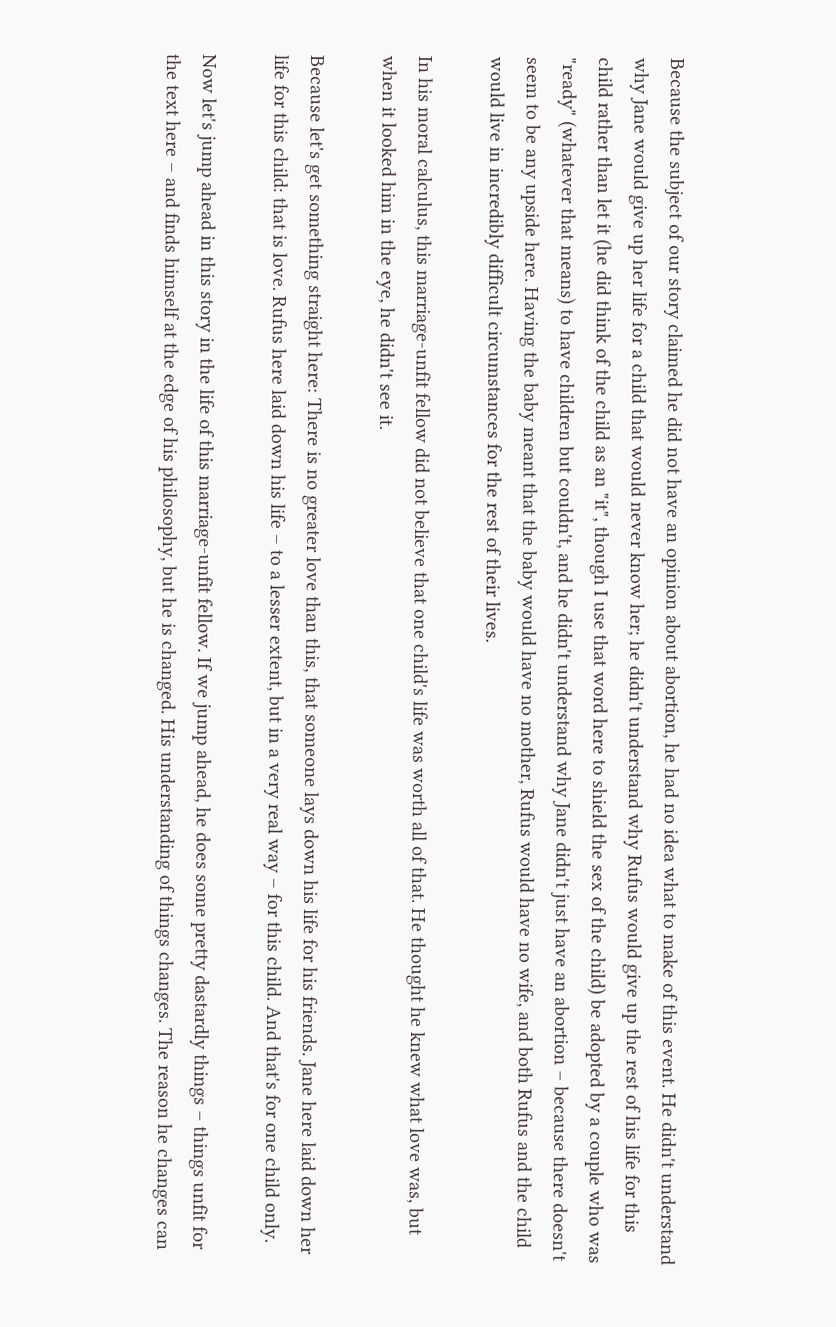Because the subject of our story claimed he did not have an opinion about abortion, he had no idea what to make of this event. He didn't understand why Jane would give up her life for a child that would never know her; he didn't understand why Rufus would give up the rest of his life for this child rather than let it (he did think of the child as an "it", though I use that word here to shield the sex of the child) be adopted by a couple who was "ready" (whatever that means) to have children but couldn't, and he didn't understand why Jane didn't just have an abortion – because there doesn't seem to be any upside here. Having the baby meant that the baby would have no mother, Rufus would have no wife, and both Rufus and the child would live in incredibly difficult circumstances for the rest of their lives.

In his moral calculus, this marriage-unfit fellow did not believe that one child's life was worth all of that. He thought he knew what love was, but when it looked him in the eye, he didn't see it.

Because let's get something straight here: There is no greater love than this, that someone lays down his life for his friends. Jane here laid down her life for this child: that is love. Rufus here laid down his life – to a lesser extent, but in a very real way – for this child. And that's for one child only.

Now let's jump ahead in this story in the life of this marriage-unfit fellow. If we jump ahead, he does some pretty dastardly things – things unfit for the text here – and finds himself at the edge of his philosophy, but he is changed. His understanding of things changes. The reason he changes can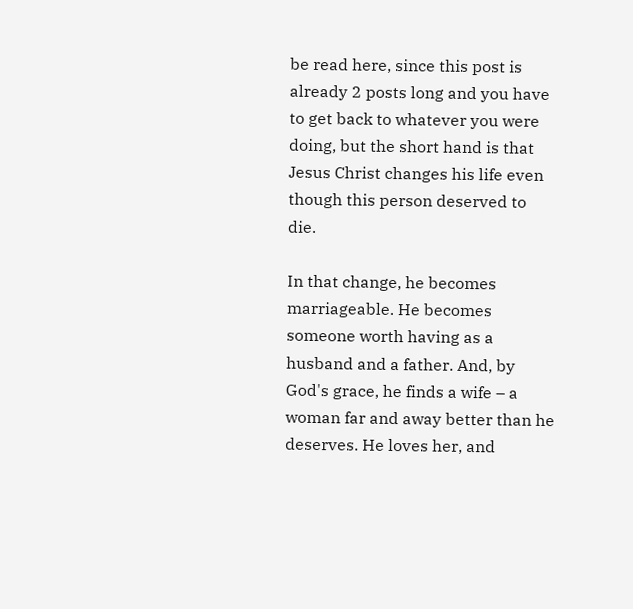be read here, since this post is already 2 posts long and you have to get back to whatever you were doing, but the short hand is that Jesus Christ changes his life even though this person deserved to die.

In that change, he becomes marriageable. He becomes someone worth having as a husband and a father. And, by God's grace, he finds a wife – a woman far and away better than he deserves. He loves her, and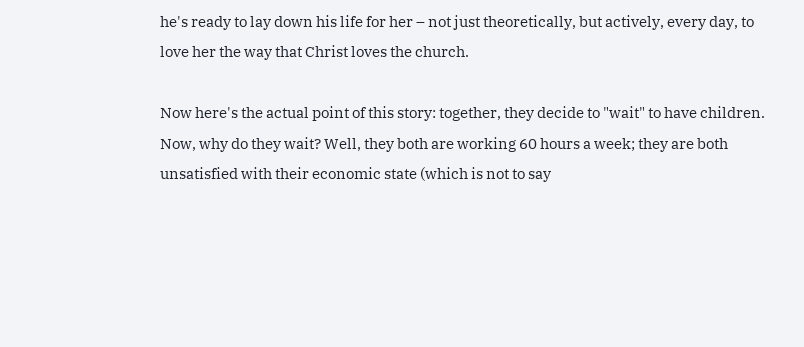he's ready to lay down his life for her – not just theoretically, but actively, every day, to love her the way that Christ loves the church.

Now here's the actual point of this story: together, they decide to "wait" to have children. Now, why do they wait? Well, they both are working 60 hours a week; they are both unsatisfied with their economic state (which is not to say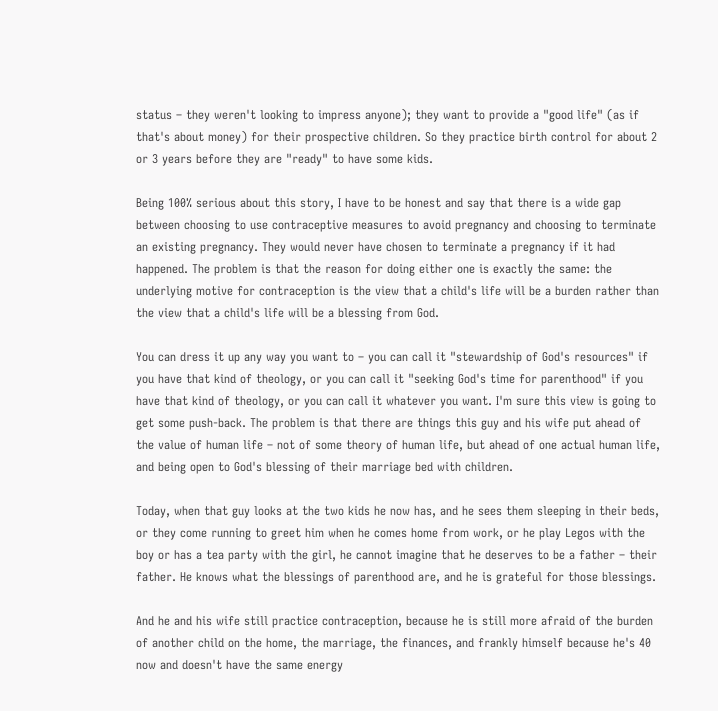status – they weren't looking to impress anyone); they want to provide a "good life" (as if that's about money) for their prospective children. So they practice birth control for about 2 or 3 years before they are "ready" to have some kids.

Being 100% serious about this story, I have to be honest and say that there is a wide gap between choosing to use contraceptive measures to avoid pregnancy and choosing to terminate an existing pregnancy. They would never have chosen to terminate a pregnancy if it had happened. The problem is that the reason for doing either one is exactly the same: the underlying motive for contraception is the view that a child's life will be a burden rather than the view that a child's life will be a blessing from God.

You can dress it up any way you want to – you can call it "stewardship of God's resources" if you have that kind of theology, or you can call it "seeking God's time for parenthood" if you have that kind of theology, or you can call it whatever you want. I'm sure this view is going to get some push-back. The problem is that there are things this guy and his wife put ahead of the value of human life – not of some theory of human life, but ahead of one actual human life, and being open to God's blessing of their marriage bed with children.

Today, when that guy looks at the two kids he now has, and he sees them sleeping in their beds, or they come running to greet him when he comes home from work, or he play Legos with the boy or has a tea party with the girl, he cannot imagine that he deserves to be a father – their father. He knows what the blessings of parenthood are, and he is grateful for those blessings.

And he and his wife still practice contraception, because he is still more afraid of the burden of another child on the home, the marriage, the finances, and frankly himself because he's 40 now and doesn't have the same energy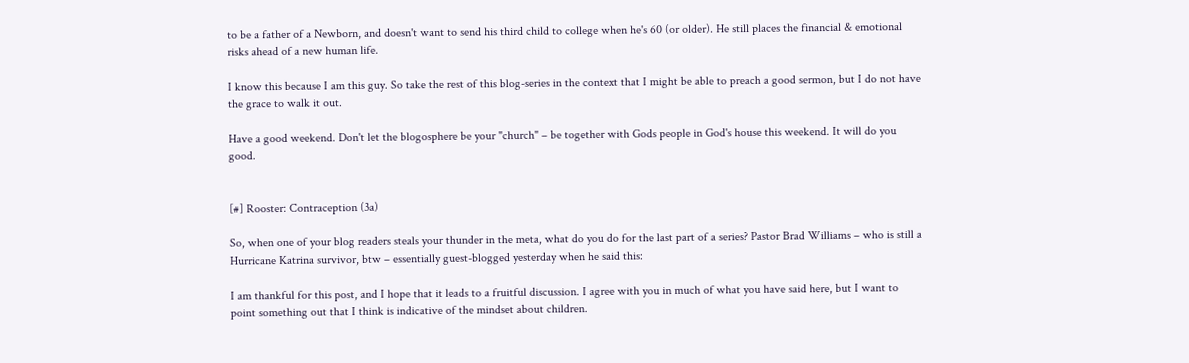to be a father of a Newborn, and doesn't want to send his third child to college when he's 60 (or older). He still places the financial & emotional risks ahead of a new human life.

I know this because I am this guy. So take the rest of this blog-series in the context that I might be able to preach a good sermon, but I do not have the grace to walk it out.

Have a good weekend. Don't let the blogosphere be your "church" – be together with Gods people in God's house this weekend. It will do you good.


[#] Rooster: Contraception (3a)

So, when one of your blog readers steals your thunder in the meta, what do you do for the last part of a series? Pastor Brad Williams – who is still a Hurricane Katrina survivor, btw – essentially guest-blogged yesterday when he said this:

I am thankful for this post, and I hope that it leads to a fruitful discussion. I agree with you in much of what you have said here, but I want to point something out that I think is indicative of the mindset about children.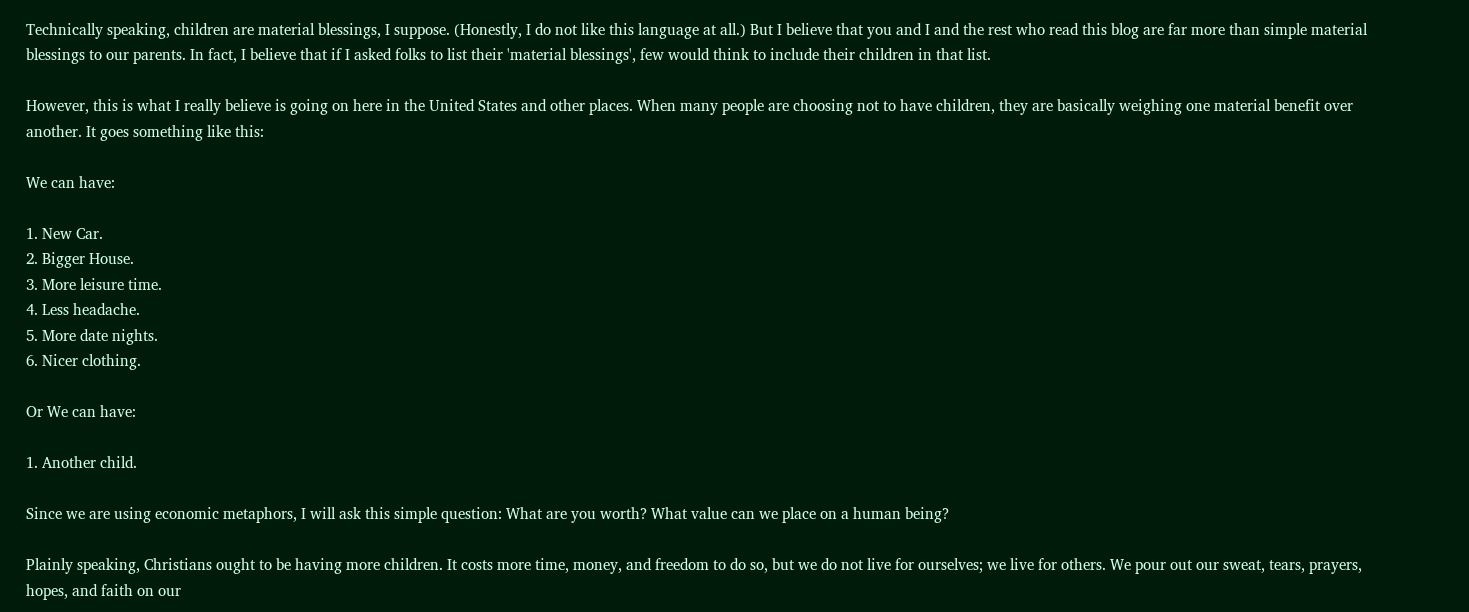Technically speaking, children are material blessings, I suppose. (Honestly, I do not like this language at all.) But I believe that you and I and the rest who read this blog are far more than simple material blessings to our parents. In fact, I believe that if I asked folks to list their 'material blessings', few would think to include their children in that list.

However, this is what I really believe is going on here in the United States and other places. When many people are choosing not to have children, they are basically weighing one material benefit over another. It goes something like this:

We can have:

1. New Car.
2. Bigger House.
3. More leisure time.
4. Less headache.
5. More date nights.
6. Nicer clothing.

Or We can have:

1. Another child.

Since we are using economic metaphors, I will ask this simple question: What are you worth? What value can we place on a human being?

Plainly speaking, Christians ought to be having more children. It costs more time, money, and freedom to do so, but we do not live for ourselves; we live for others. We pour out our sweat, tears, prayers, hopes, and faith on our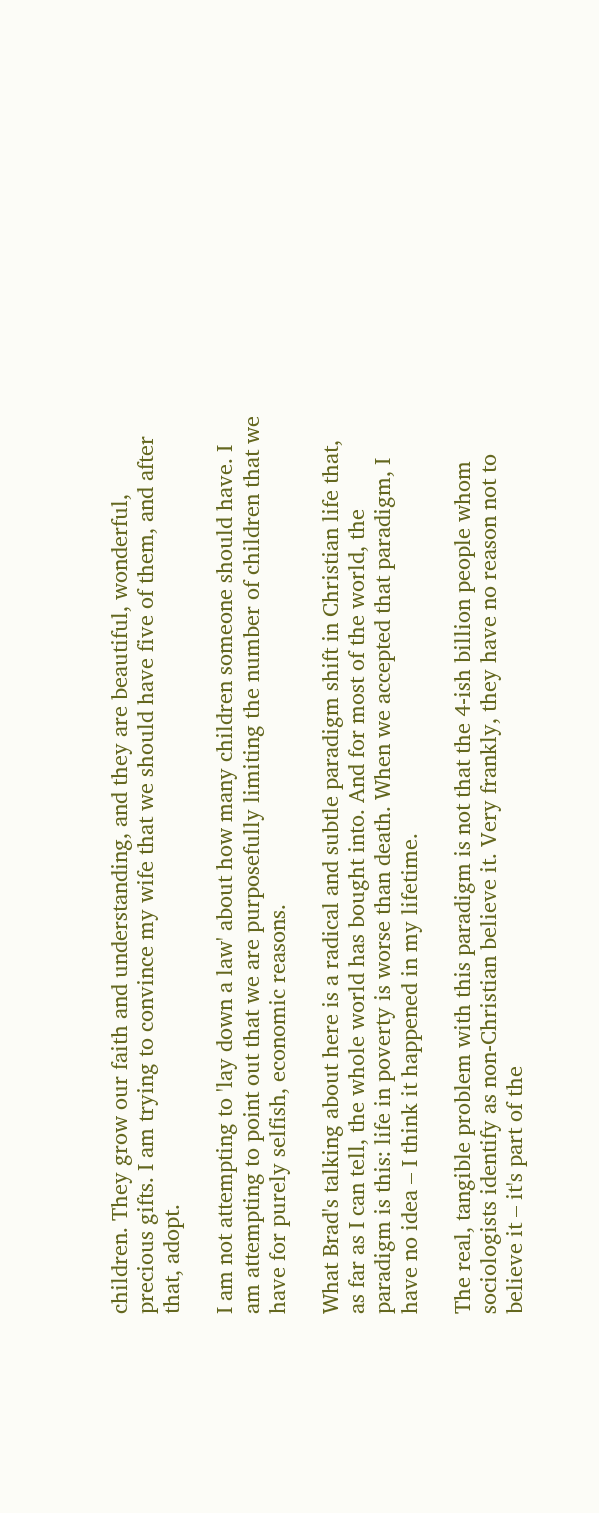children. They grow our faith and understanding, and they are beautiful, wonderful, precious gifts. I am trying to convince my wife that we should have five of them, and after that, adopt.

I am not attempting to 'lay down a law' about how many children someone should have. I am attempting to point out that we are purposefully limiting the number of children that we have for purely selfish, economic reasons.

What Brad's talking about here is a radical and subtle paradigm shift in Christian life that, as far as I can tell, the whole world has bought into. And for most of the world, the paradigm is this: life in poverty is worse than death. When we accepted that paradigm, I have no idea – I think it happened in my lifetime.

The real, tangible problem with this paradigm is not that the 4-ish billion people whom sociologists identify as non-Christian believe it. Very frankly, they have no reason not to believe it – it's part of the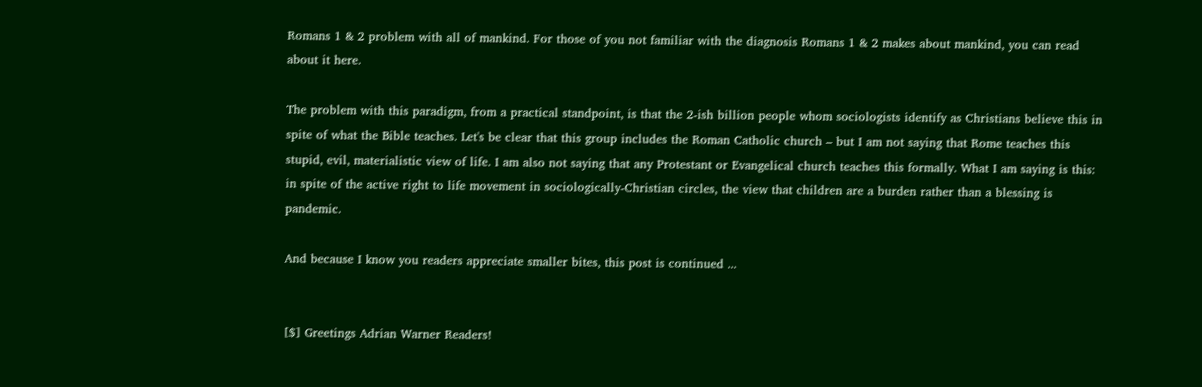Romans 1 & 2 problem with all of mankind. For those of you not familiar with the diagnosis Romans 1 & 2 makes about mankind, you can read about it here.

The problem with this paradigm, from a practical standpoint, is that the 2-ish billion people whom sociologists identify as Christians believe this in spite of what the Bible teaches. Let's be clear that this group includes the Roman Catholic church – but I am not saying that Rome teaches this stupid, evil, materialistic view of life. I am also not saying that any Protestant or Evangelical church teaches this formally. What I am saying is this: in spite of the active right to life movement in sociologically-Christian circles, the view that children are a burden rather than a blessing is pandemic.

And because I know you readers appreciate smaller bites, this post is continued ...


[$] Greetings Adrian Warner Readers!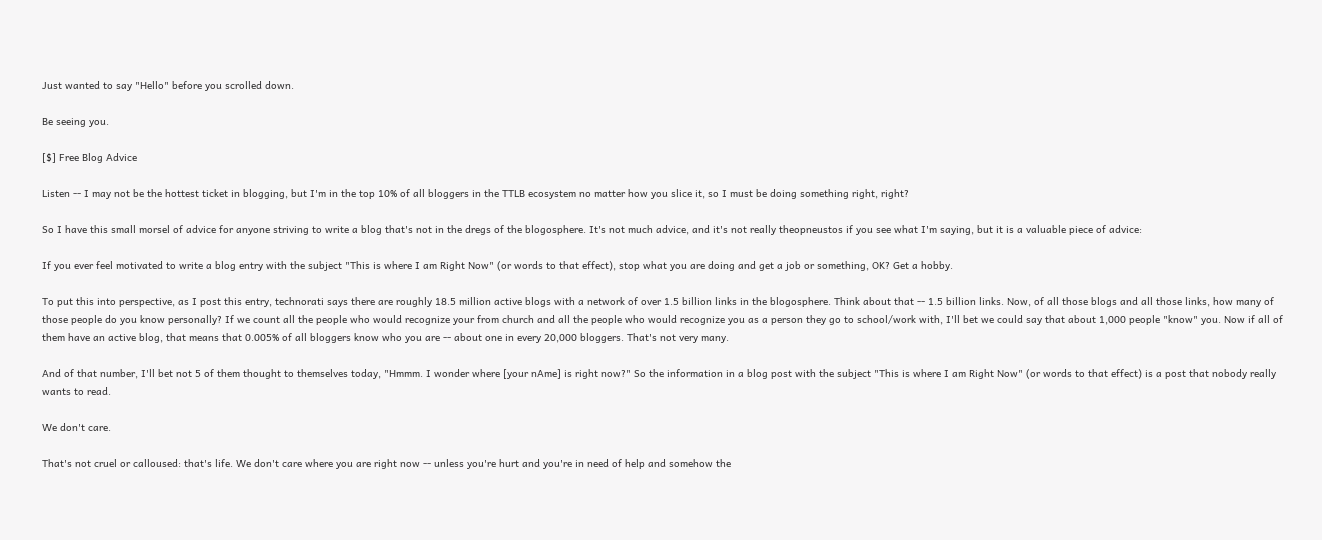Just wanted to say "Hello" before you scrolled down.

Be seeing you.

[$] Free Blog Advice

Listen -- I may not be the hottest ticket in blogging, but I'm in the top 10% of all bloggers in the TTLB ecosystem no matter how you slice it, so I must be doing something right, right?

So I have this small morsel of advice for anyone striving to write a blog that's not in the dregs of the blogosphere. It's not much advice, and it's not really theopneustos if you see what I'm saying, but it is a valuable piece of advice:

If you ever feel motivated to write a blog entry with the subject "This is where I am Right Now" (or words to that effect), stop what you are doing and get a job or something, OK? Get a hobby.

To put this into perspective, as I post this entry, technorati says there are roughly 18.5 million active blogs with a network of over 1.5 billion links in the blogosphere. Think about that -- 1.5 billion links. Now, of all those blogs and all those links, how many of those people do you know personally? If we count all the people who would recognize your from church and all the people who would recognize you as a person they go to school/work with, I'll bet we could say that about 1,000 people "know" you. Now if all of them have an active blog, that means that 0.005% of all bloggers know who you are -- about one in every 20,000 bloggers. That's not very many.

And of that number, I'll bet not 5 of them thought to themselves today, "Hmmm. I wonder where [your nAme] is right now?" So the information in a blog post with the subject "This is where I am Right Now" (or words to that effect) is a post that nobody really wants to read.

We don't care.

That's not cruel or calloused: that's life. We don't care where you are right now -- unless you're hurt and you're in need of help and somehow the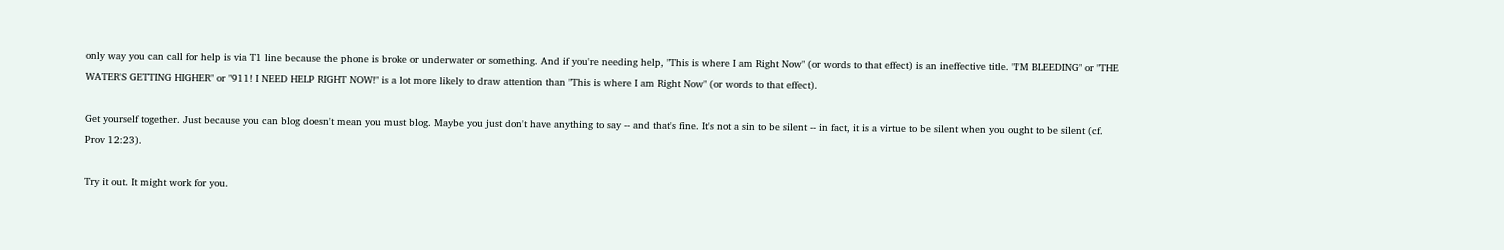only way you can call for help is via T1 line because the phone is broke or underwater or something. And if you're needing help, "This is where I am Right Now" (or words to that effect) is an ineffective title. "I'M BLEEDING" or "THE WATER'S GETTING HIGHER" or "911! I NEED HELP RIGHT NOW!" is a lot more likely to draw attention than "This is where I am Right Now" (or words to that effect).

Get yourself together. Just because you can blog doesn't mean you must blog. Maybe you just don't have anything to say -- and that's fine. It's not a sin to be silent -- in fact, it is a virtue to be silent when you ought to be silent (cf. Prov 12:23).

Try it out. It might work for you.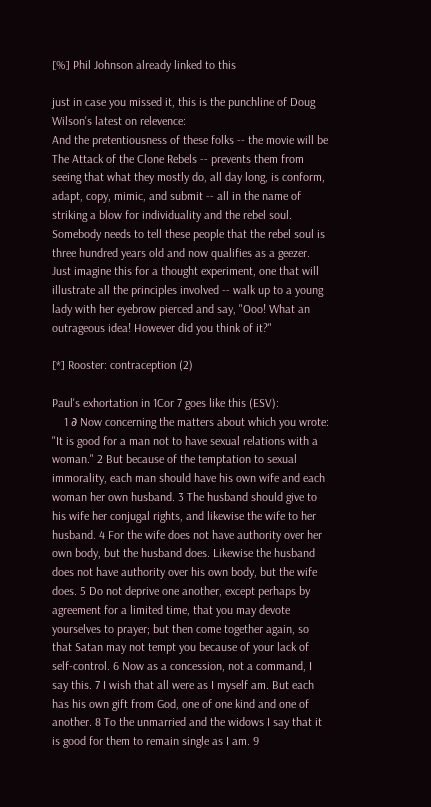[%] Phil Johnson already linked to this

just in case you missed it, this is the punchline of Doug Wilson's latest on relevence:
And the pretentiousness of these folks -- the movie will be The Attack of the Clone Rebels -- prevents them from seeing that what they mostly do, all day long, is conform, adapt, copy, mimic, and submit -- all in the name of striking a blow for individuality and the rebel soul. Somebody needs to tell these people that the rebel soul is three hundred years old and now qualifies as a geezer. Just imagine this for a thought experiment, one that will illustrate all the principles involved -- walk up to a young lady with her eyebrow pierced and say, "Ooo! What an outrageous idea! However did you think of it?"

[*] Rooster: contraception (2)

Paul's exhortation in 1Cor 7 goes like this (ESV):
    1 ∂ Now concerning the matters about which you wrote: "It is good for a man not to have sexual relations with a woman." 2 But because of the temptation to sexual immorality, each man should have his own wife and each woman her own husband. 3 The husband should give to his wife her conjugal rights, and likewise the wife to her husband. 4 For the wife does not have authority over her own body, but the husband does. Likewise the husband does not have authority over his own body, but the wife does. 5 Do not deprive one another, except perhaps by agreement for a limited time, that you may devote yourselves to prayer; but then come together again, so that Satan may not tempt you because of your lack of self-control. 6 Now as a concession, not a command, I say this. 7 I wish that all were as I myself am. But each has his own gift from God, one of one kind and one of another. 8 To the unmarried and the widows I say that it is good for them to remain single as I am. 9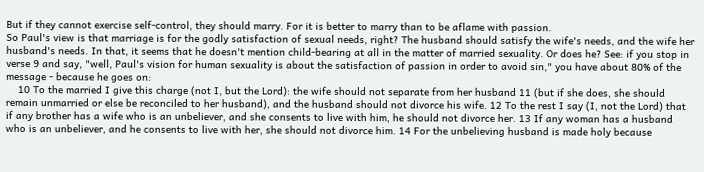But if they cannot exercise self-control, they should marry. For it is better to marry than to be aflame with passion.
So Paul's view is that marriage is for the godly satisfaction of sexual needs, right? The husband should satisfy the wife's needs, and the wife her husband's needs. In that, it seems that he doesn't mention child-bearing at all in the matter of married sexuality. Or does he? See: if you stop in verse 9 and say, "well, Paul's vision for human sexuality is about the satisfaction of passion in order to avoid sin," you have about 80% of the message - because he goes on:
    10 To the married I give this charge (not I, but the Lord): the wife should not separate from her husband 11 (but if she does, she should remain unmarried or else be reconciled to her husband), and the husband should not divorce his wife. 12 To the rest I say (I, not the Lord) that if any brother has a wife who is an unbeliever, and she consents to live with him, he should not divorce her. 13 If any woman has a husband who is an unbeliever, and he consents to live with her, she should not divorce him. 14 For the unbelieving husband is made holy because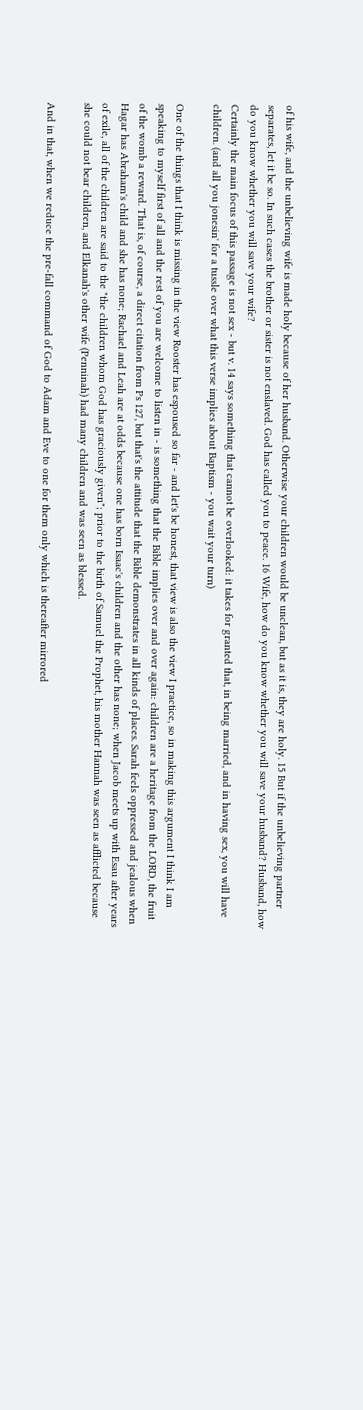of his wife, and the unbelieving wife is made holy because of her husband. Otherwise your children would be unclean, but as it is, they are holy. 15 But if the unbelieving partner separates, let it be so. In such cases the brother or sister is not enslaved. God has called you to peace. 16 Wife, how do you know whether you will save your husband? Husband, how do you know whether you will save your wife?
Certainly the main focus of this passage is not sex - but v. 14 says something that cannot be overlooked: it takes for granted that, in being married, and in having sex, you will have children. (and all you jonesin' for a tussle over what this verse implies about Baptism - you wait your turn)

One of the things that I think is missing in the view Rooster has espoused so far - and let's be honest, that view is also the view I practice, so in making this argument I think I am speaking to myself first of all and the rest of you are welcome to listen in - is something that the Bible implies over and over again: children are a heritage from the LORD, the fruit of the womb a reward. That is, of course, a direct citation from Ps 127, but that's the attitude that the Bible demonstrates in all kinds of places. Sarah feels oppressed and jealous when Hagar has Abraham's child and she has none; Rachael and Leah are at odds because one has born Isaac's children and the other has none; when Jacob meets up with Esau after years of exile, all of the children are said to the "the children whom God has graciously given"; prior to the birth of Samuel the Prophet, his mother Hannah was seen as afflicted because she could not bear children, and Elkanah's other wife (Penninah) had many children and was seen as blessed.

And in that, when we reduce the pre-fall command of God to Adam and Eve to one for them only which is thereafter mirrored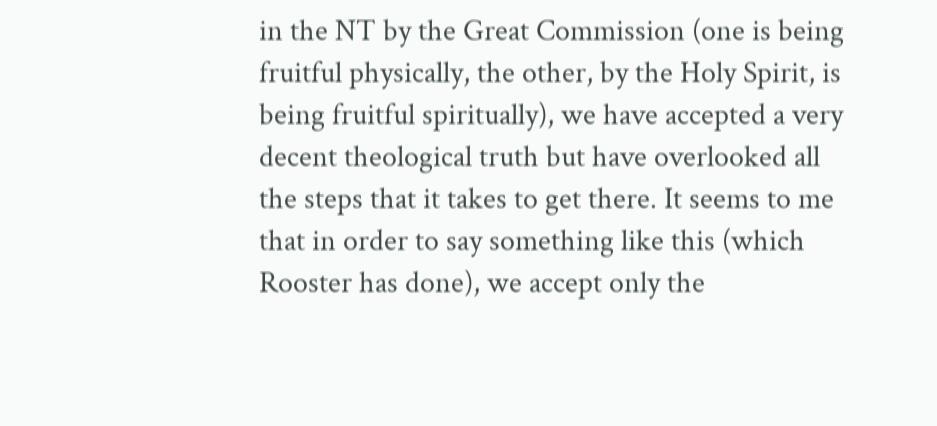in the NT by the Great Commission (one is being fruitful physically, the other, by the Holy Spirit, is being fruitful spiritually), we have accepted a very decent theological truth but have overlooked all the steps that it takes to get there. It seems to me that in order to say something like this (which Rooster has done), we accept only the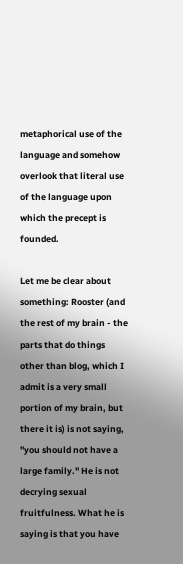metaphorical use of the language and somehow overlook that literal use of the language upon which the precept is founded.

Let me be clear about something: Rooster (and the rest of my brain - the parts that do things other than blog, which I admit is a very small portion of my brain, but there it is) is not saying, "you should not have a large family." He is not decrying sexual fruitfulness. What he is saying is that you have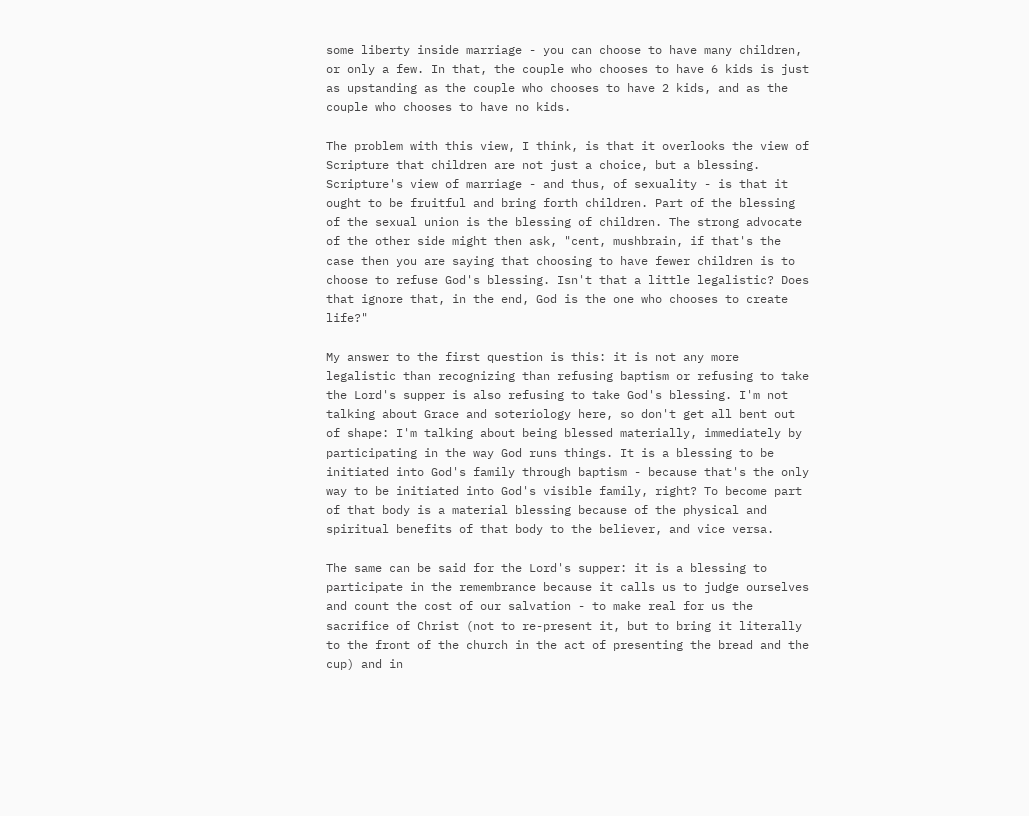some liberty inside marriage - you can choose to have many children, or only a few. In that, the couple who chooses to have 6 kids is just as upstanding as the couple who chooses to have 2 kids, and as the couple who chooses to have no kids.

The problem with this view, I think, is that it overlooks the view of Scripture that children are not just a choice, but a blessing. Scripture's view of marriage - and thus, of sexuality - is that it ought to be fruitful and bring forth children. Part of the blessing of the sexual union is the blessing of children. The strong advocate of the other side might then ask, "cent, mushbrain, if that's the case then you are saying that choosing to have fewer children is to choose to refuse God's blessing. Isn't that a little legalistic? Does that ignore that, in the end, God is the one who chooses to create life?"

My answer to the first question is this: it is not any more legalistic than recognizing than refusing baptism or refusing to take the Lord's supper is also refusing to take God's blessing. I'm not talking about Grace and soteriology here, so don't get all bent out of shape: I'm talking about being blessed materially, immediately by participating in the way God runs things. It is a blessing to be initiated into God's family through baptism - because that's the only way to be initiated into God's visible family, right? To become part of that body is a material blessing because of the physical and spiritual benefits of that body to the believer, and vice versa.

The same can be said for the Lord's supper: it is a blessing to participate in the remembrance because it calls us to judge ourselves and count the cost of our salvation - to make real for us the sacrifice of Christ (not to re-present it, but to bring it literally to the front of the church in the act of presenting the bread and the cup) and in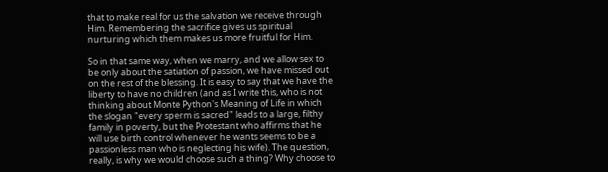that to make real for us the salvation we receive through Him. Remembering the sacrifice gives us spiritual nurturing which them makes us more fruitful for Him.

So in that same way, when we marry, and we allow sex to be only about the satiation of passion, we have missed out on the rest of the blessing. It is easy to say that we have the liberty to have no children (and as I write this, who is not thinking about Monte Python's Meaning of Life in which the slogan "every sperm is sacred" leads to a large, filthy family in poverty, but the Protestant who affirms that he will use birth control whenever he wants seems to be a passionless man who is neglecting his wife). The question, really, is why we would choose such a thing? Why choose to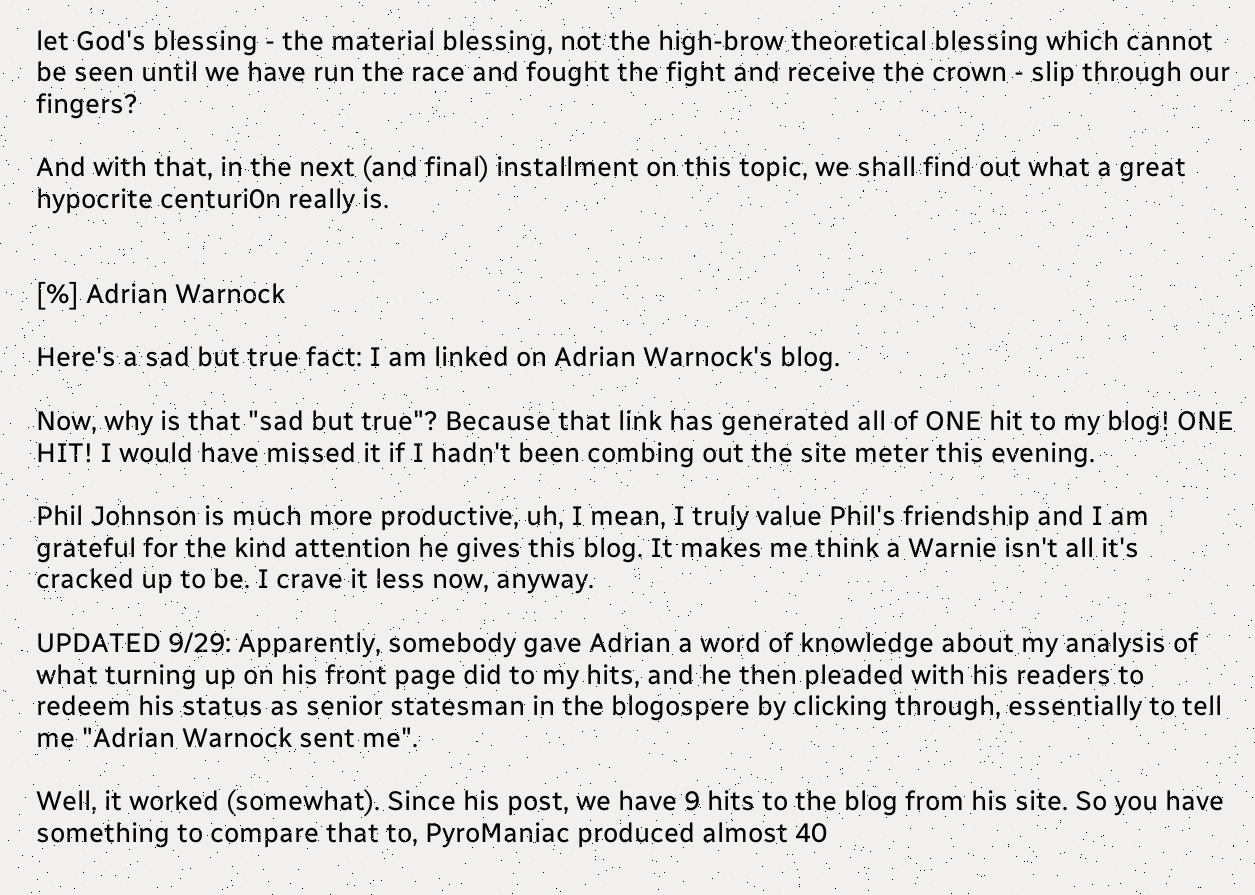let God's blessing - the material blessing, not the high-brow theoretical blessing which cannot be seen until we have run the race and fought the fight and receive the crown - slip through our fingers?

And with that, in the next (and final) installment on this topic, we shall find out what a great hypocrite centuri0n really is.


[%] Adrian Warnock

Here's a sad but true fact: I am linked on Adrian Warnock's blog.

Now, why is that "sad but true"? Because that link has generated all of ONE hit to my blog! ONE HIT! I would have missed it if I hadn't been combing out the site meter this evening.

Phil Johnson is much more productive, uh, I mean, I truly value Phil's friendship and I am grateful for the kind attention he gives this blog. It makes me think a Warnie isn't all it's cracked up to be. I crave it less now, anyway.

UPDATED 9/29: Apparently, somebody gave Adrian a word of knowledge about my analysis of what turning up on his front page did to my hits, and he then pleaded with his readers to redeem his status as senior statesman in the blogospere by clicking through, essentially to tell me "Adrian Warnock sent me".

Well, it worked (somewhat). Since his post, we have 9 hits to the blog from his site. So you have something to compare that to, PyroManiac produced almost 40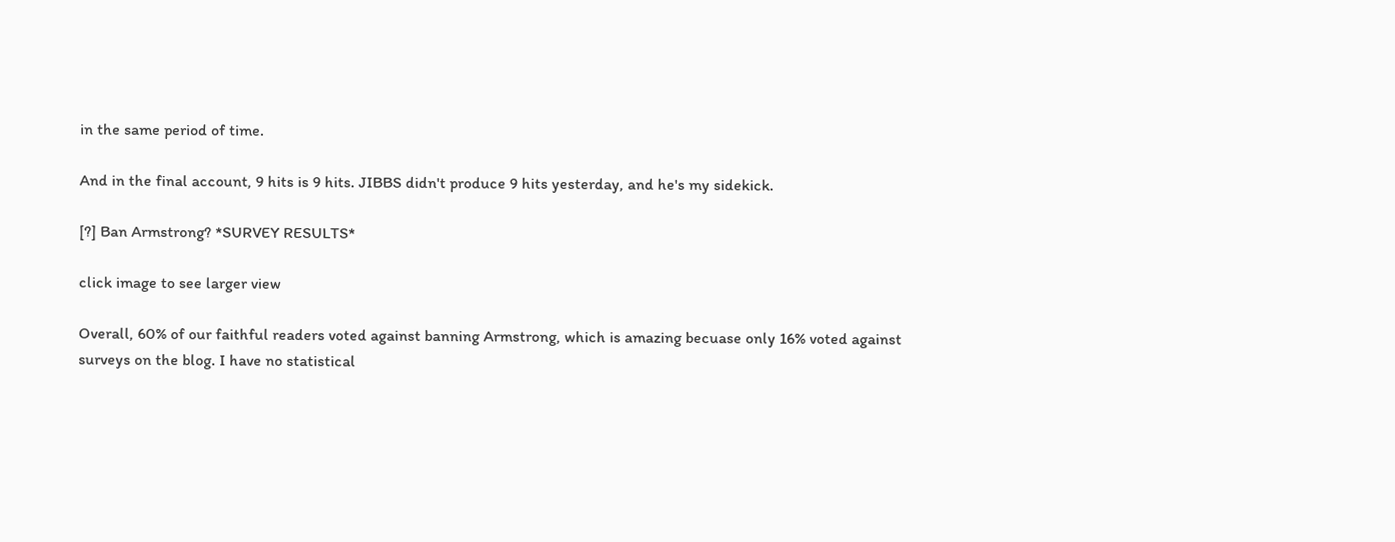in the same period of time.

And in the final account, 9 hits is 9 hits. JIBBS didn't produce 9 hits yesterday, and he's my sidekick.

[?] Ban Armstrong? *SURVEY RESULTS*

click image to see larger view

Overall, 60% of our faithful readers voted against banning Armstrong, which is amazing becuase only 16% voted against surveys on the blog. I have no statistical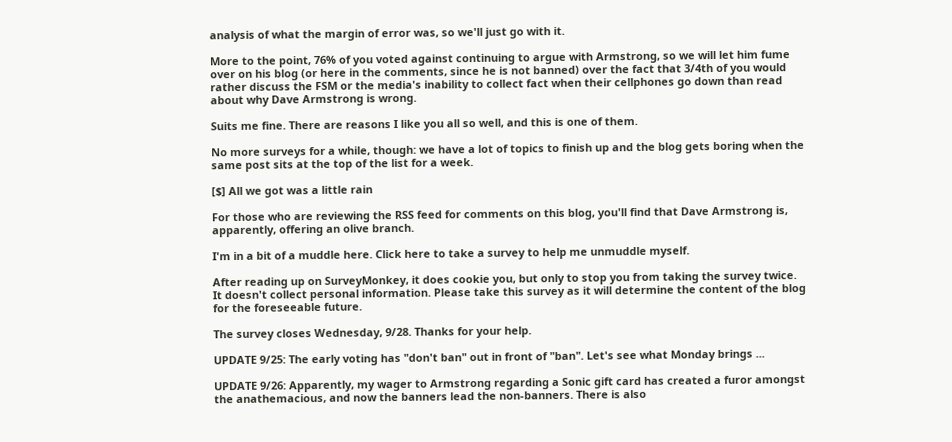analysis of what the margin of error was, so we'll just go with it.

More to the point, 76% of you voted against continuing to argue with Armstrong, so we will let him fume over on his blog (or here in the comments, since he is not banned) over the fact that 3/4th of you would rather discuss the FSM or the media's inability to collect fact when their cellphones go down than read about why Dave Armstrong is wrong.

Suits me fine. There are reasons I like you all so well, and this is one of them.

No more surveys for a while, though: we have a lot of topics to finish up and the blog gets boring when the same post sits at the top of the list for a week.

[$] All we got was a little rain

For those who are reviewing the RSS feed for comments on this blog, you'll find that Dave Armstrong is, apparently, offering an olive branch.

I'm in a bit of a muddle here. Click here to take a survey to help me unmuddle myself.

After reading up on SurveyMonkey, it does cookie you, but only to stop you from taking the survey twice. It doesn't collect personal information. Please take this survey as it will determine the content of the blog for the foreseeable future.

The survey closes Wednesday, 9/28. Thanks for your help.

UPDATE 9/25: The early voting has "don't ban" out in front of "ban". Let's see what Monday brings ...

UPDATE 9/26: Apparently, my wager to Armstrong regarding a Sonic gift card has created a furor amongst the anathemacious, and now the banners lead the non-banners. There is also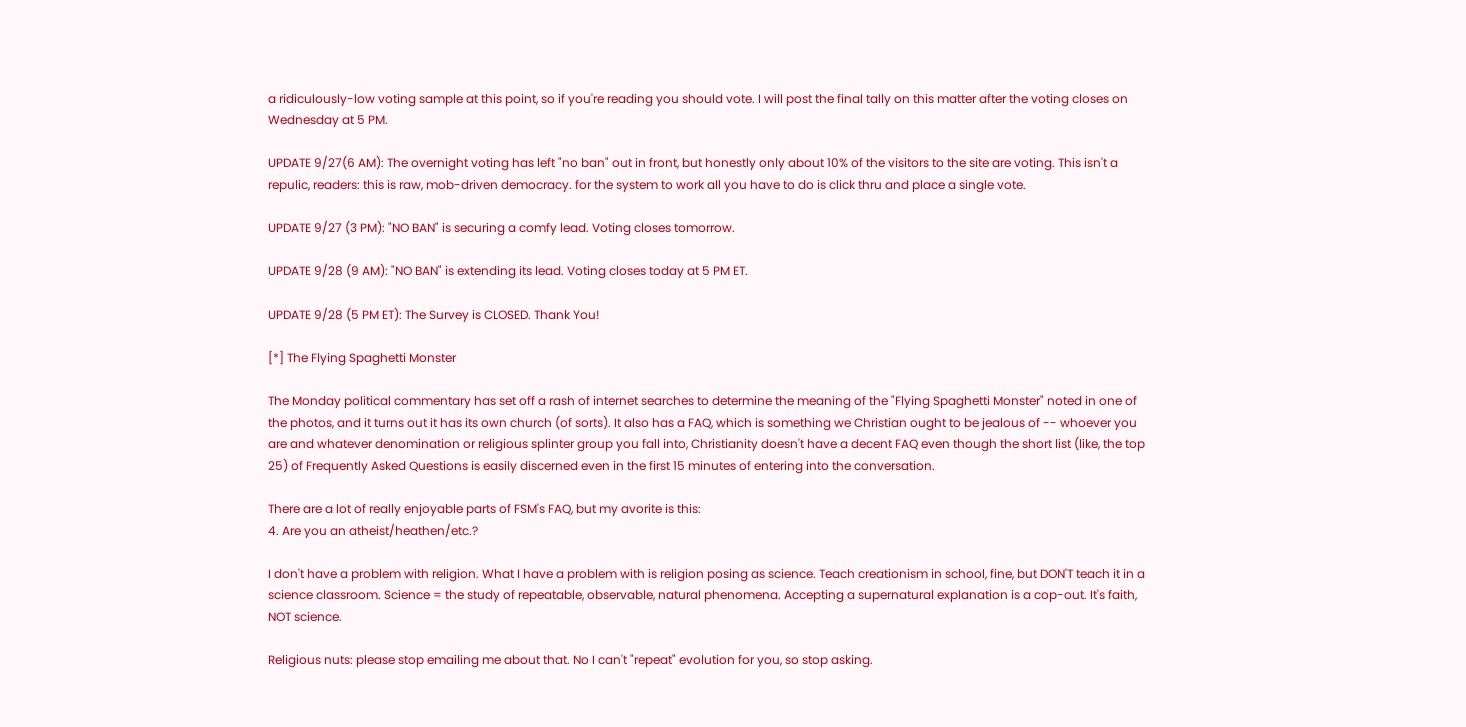a ridiculously-low voting sample at this point, so if you're reading you should vote. I will post the final tally on this matter after the voting closes on Wednesday at 5 PM.

UPDATE 9/27(6 AM): The overnight voting has left "no ban" out in front, but honestly only about 10% of the visitors to the site are voting. This isn't a repulic, readers: this is raw, mob-driven democracy. for the system to work all you have to do is click thru and place a single vote.

UPDATE 9/27 (3 PM): "NO BAN" is securing a comfy lead. Voting closes tomorrow.

UPDATE 9/28 (9 AM): "NO BAN" is extending its lead. Voting closes today at 5 PM ET.

UPDATE 9/28 (5 PM ET): The Survey is CLOSED. Thank You!

[*] The Flying Spaghetti Monster

The Monday political commentary has set off a rash of internet searches to determine the meaning of the "Flying Spaghetti Monster" noted in one of the photos, and it turns out it has its own church (of sorts). It also has a FAQ, which is something we Christian ought to be jealous of -- whoever you are and whatever denomination or religious splinter group you fall into, Christianity doesn't have a decent FAQ even though the short list (like, the top 25) of Frequently Asked Questions is easily discerned even in the first 15 minutes of entering into the conversation.

There are a lot of really enjoyable parts of FSM's FAQ, but my avorite is this:
4. Are you an atheist/heathen/etc.?

I don't have a problem with religion. What I have a problem with is religion posing as science. Teach creationism in school, fine, but DON'T teach it in a science classroom. Science = the study of repeatable, observable, natural phenomena. Accepting a supernatural explanation is a cop-out. It's faith, NOT science.

Religious nuts: please stop emailing me about that. No I can't "repeat" evolution for you, so stop asking.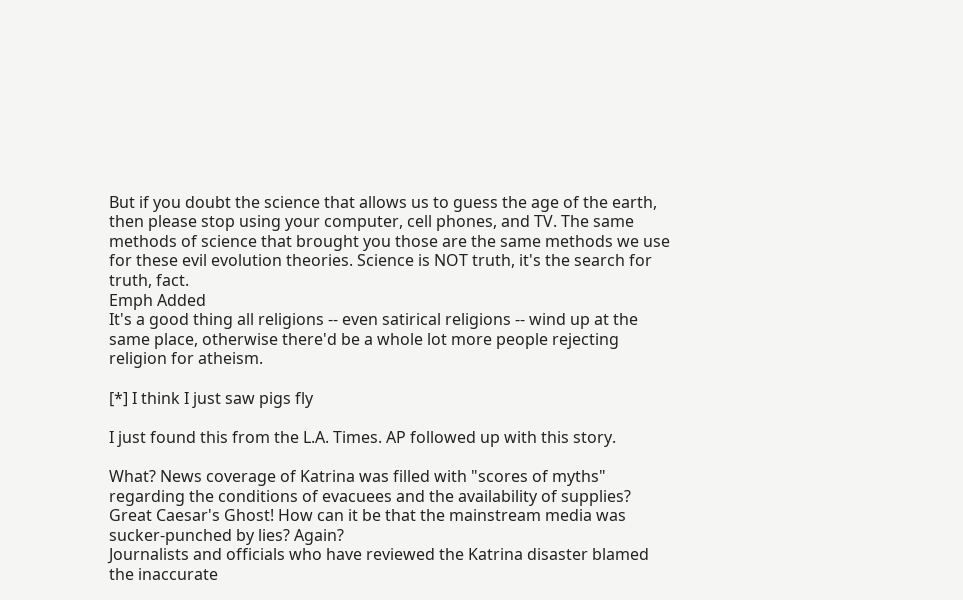But if you doubt the science that allows us to guess the age of the earth, then please stop using your computer, cell phones, and TV. The same methods of science that brought you those are the same methods we use for these evil evolution theories. Science is NOT truth, it's the search for truth, fact.
Emph Added
It's a good thing all religions -- even satirical religions -- wind up at the same place, otherwise there'd be a whole lot more people rejecting religion for atheism.

[*] I think I just saw pigs fly

I just found this from the L.A. Times. AP followed up with this story.

What? News coverage of Katrina was filled with "scores of myths" regarding the conditions of evacuees and the availability of supplies? Great Caesar's Ghost! How can it be that the mainstream media was sucker-punched by lies? Again?
Journalists and officials who have reviewed the Katrina disaster blamed the inaccurate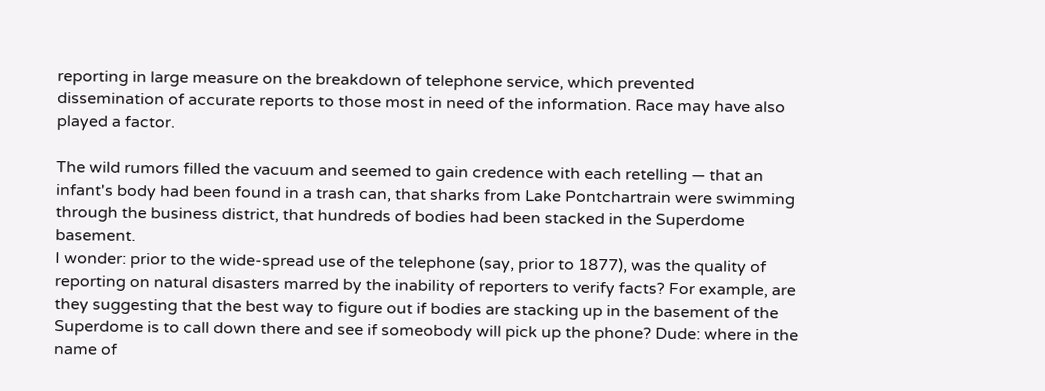reporting in large measure on the breakdown of telephone service, which prevented dissemination of accurate reports to those most in need of the information. Race may have also played a factor.

The wild rumors filled the vacuum and seemed to gain credence with each retelling — that an infant's body had been found in a trash can, that sharks from Lake Pontchartrain were swimming through the business district, that hundreds of bodies had been stacked in the Superdome basement.
I wonder: prior to the wide-spread use of the telephone (say, prior to 1877), was the quality of reporting on natural disasters marred by the inability of reporters to verify facts? For example, are they suggesting that the best way to figure out if bodies are stacking up in the basement of the Superdome is to call down there and see if someobody will pick up the phone? Dude: where in the name of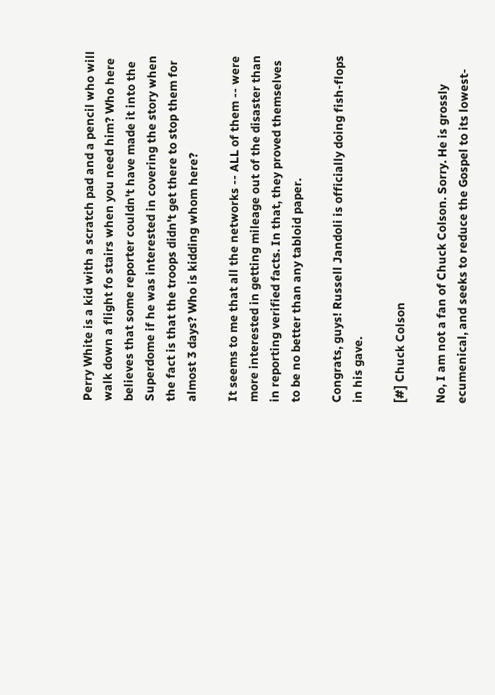Perry White is a kid with a scratch pad and a pencil who will walk down a flight fo stairs when you need him? Who here believes that some reporter couldn't have made it into the Superdome if he was interested in covering the story when the fact is that the troops didn't get there to stop them for almost 3 days? Who is kidding whom here?

It seems to me that all the networks -- ALL of them -- were more interested in getting mileage out of the disaster than in reporting verified facts. In that, they proved themselves to be no better than any tabloid paper.

Congrats, guys! Russell Jandoli is officially doing fish-flops in his gave.

[#] Chuck Colson

No, I am not a fan of Chuck Colson. Sorry. He is grossly ecumenical, and seeks to reduce the Gospel to its lowest-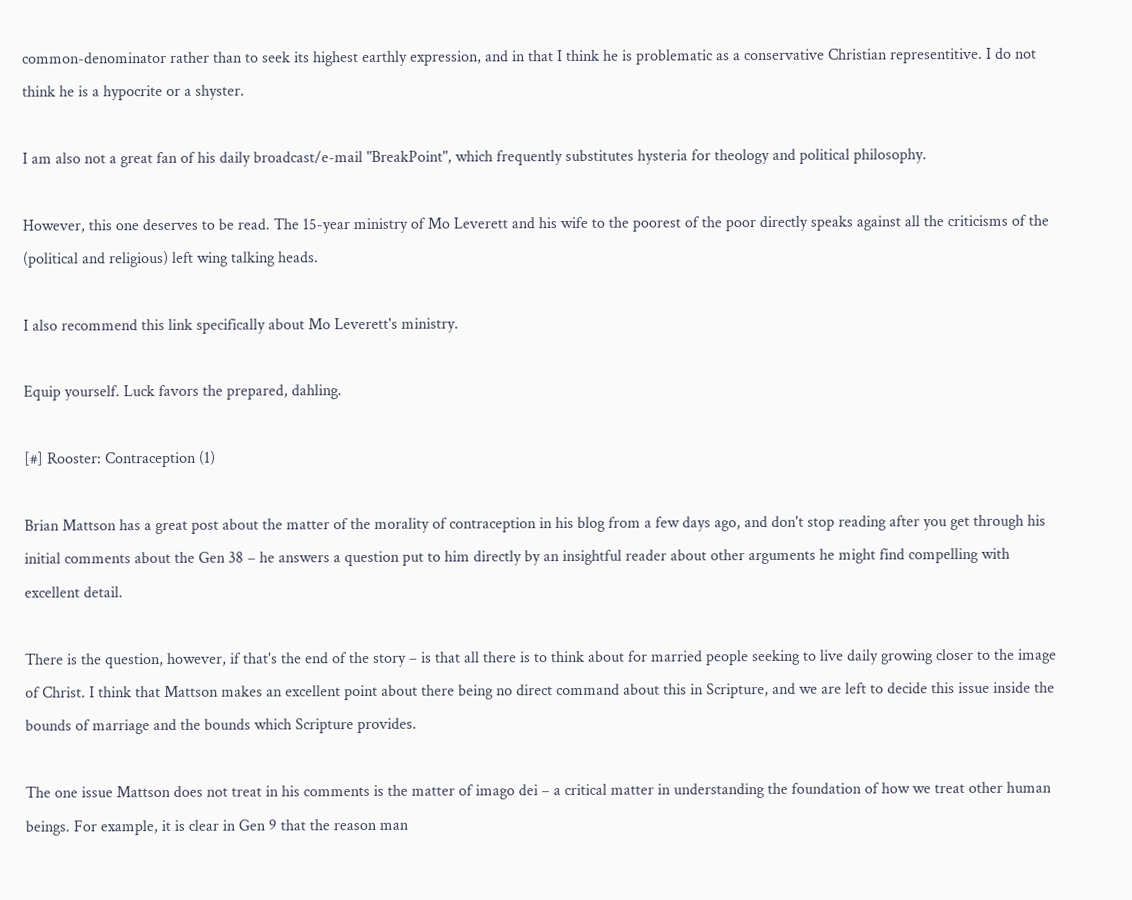common-denominator rather than to seek its highest earthly expression, and in that I think he is problematic as a conservative Christian representitive. I do not think he is a hypocrite or a shyster.

I am also not a great fan of his daily broadcast/e-mail "BreakPoint", which frequently substitutes hysteria for theology and political philosophy.

However, this one deserves to be read. The 15-year ministry of Mo Leverett and his wife to the poorest of the poor directly speaks against all the criticisms of the (political and religious) left wing talking heads.

I also recommend this link specifically about Mo Leverett's ministry.

Equip yourself. Luck favors the prepared, dahling.

[#] Rooster: Contraception (1)

Brian Mattson has a great post about the matter of the morality of contraception in his blog from a few days ago, and don't stop reading after you get through his initial comments about the Gen 38 – he answers a question put to him directly by an insightful reader about other arguments he might find compelling with excellent detail.

There is the question, however, if that's the end of the story – is that all there is to think about for married people seeking to live daily growing closer to the image of Christ. I think that Mattson makes an excellent point about there being no direct command about this in Scripture, and we are left to decide this issue inside the bounds of marriage and the bounds which Scripture provides.

The one issue Mattson does not treat in his comments is the matter of imago dei – a critical matter in understanding the foundation of how we treat other human beings. For example, it is clear in Gen 9 that the reason man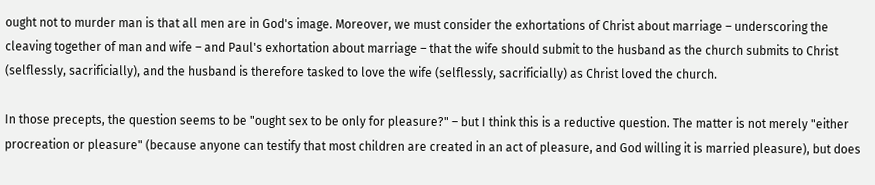ought not to murder man is that all men are in God's image. Moreover, we must consider the exhortations of Christ about marriage – underscoring the cleaving together of man and wife – and Paul's exhortation about marriage – that the wife should submit to the husband as the church submits to Christ (selflessly, sacrificially), and the husband is therefore tasked to love the wife (selflessly, sacrificially) as Christ loved the church.

In those precepts, the question seems to be "ought sex to be only for pleasure?" – but I think this is a reductive question. The matter is not merely "either procreation or pleasure" (because anyone can testify that most children are created in an act of pleasure, and God willing it is married pleasure), but does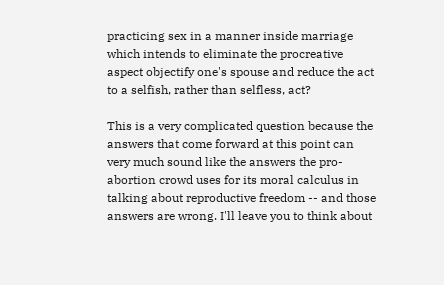practicing sex in a manner inside marriage which intends to eliminate the procreative aspect objectify one's spouse and reduce the act to a selfish, rather than selfless, act?

This is a very complicated question because the answers that come forward at this point can very much sound like the answers the pro-abortion crowd uses for its moral calculus in talking about reproductive freedom -- and those answers are wrong. I'll leave you to think about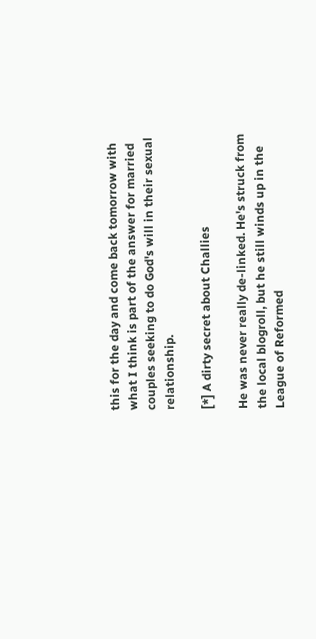this for the day and come back tomorrow with what I think is part of the answer for married couples seeking to do God's will in their sexual relationship.

[*] A dirty secret about Challies

He was never really de-linked. He's struck from the local blogroll, but he still winds up in the League of Reformed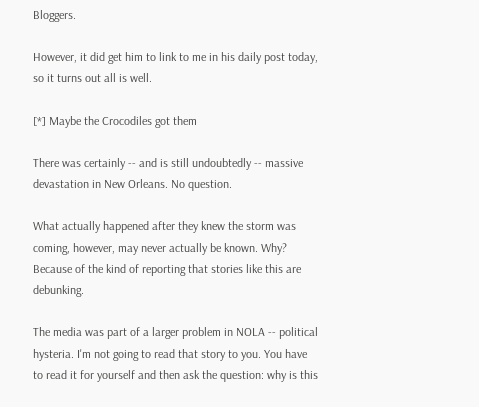Bloggers.

However, it did get him to link to me in his daily post today, so it turns out all is well.

[*] Maybe the Crocodiles got them

There was certainly -- and is still undoubtedly -- massive devastation in New Orleans. No question.

What actually happened after they knew the storm was coming, however, may never actually be known. Why? Because of the kind of reporting that stories like this are debunking.

The media was part of a larger problem in NOLA -- political hysteria. I'm not going to read that story to you. You have to read it for yourself and then ask the question: why is this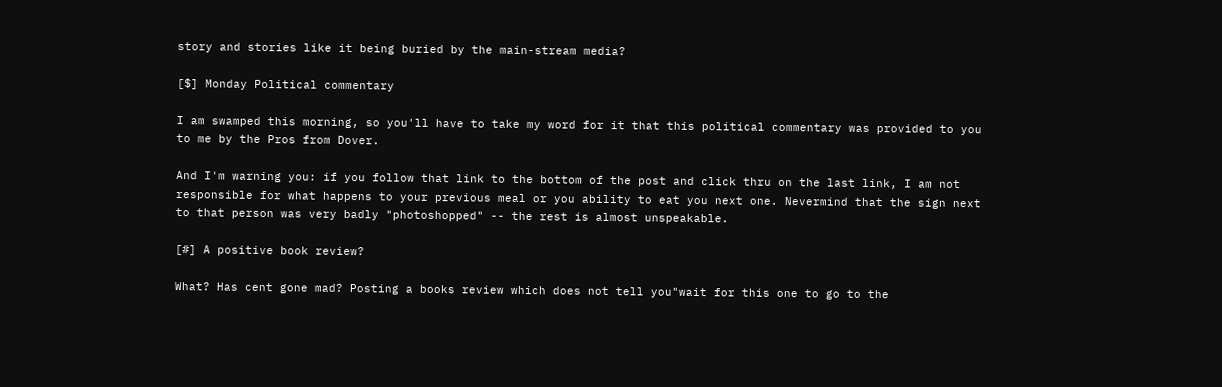story and stories like it being buried by the main-stream media?

[$] Monday Political commentary

I am swamped this morning, so you'll have to take my word for it that this political commentary was provided to you to me by the Pros from Dover.

And I'm warning you: if you follow that link to the bottom of the post and click thru on the last link, I am not responsible for what happens to your previous meal or you ability to eat you next one. Nevermind that the sign next to that person was very badly "photoshopped" -- the rest is almost unspeakable.

[#] A positive book review?

What? Has cent gone mad? Posting a books review which does not tell you"wait for this one to go to the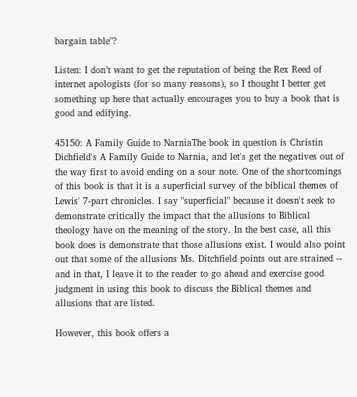bargain table"?

Listen: I don’t want to get the reputation of being the Rex Reed of internet apologists (for so many reasons), so I thought I better get something up here that actually encourages you to buy a book that is good and edifying.

45150: A Family Guide to NarniaThe book in question is Christin Dichfield's A Family Guide to Narnia, and let's get the negatives out of the way first to avoid ending on a sour note. One of the shortcomings of this book is that it is a superficial survey of the biblical themes of Lewis' 7-part chronicles. I say "superficial" because it doesn't seek to demonstrate critically the impact that the allusions to Biblical theology have on the meaning of the story. In the best case, all this book does is demonstrate that those allusions exist. I would also point out that some of the allusions Ms. Ditchfield points out are strained -- and in that, I leave it to the reader to go ahead and exercise good judgment in using this book to discuss the Biblical themes and allusions that are listed.

However, this book offers a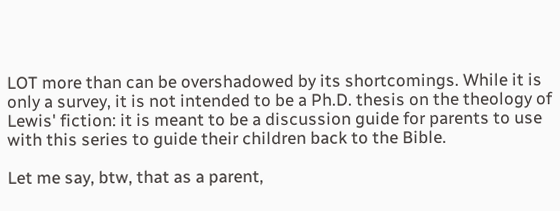LOT more than can be overshadowed by its shortcomings. While it is only a survey, it is not intended to be a Ph.D. thesis on the theology of Lewis' fiction: it is meant to be a discussion guide for parents to use with this series to guide their children back to the Bible.

Let me say, btw, that as a parent,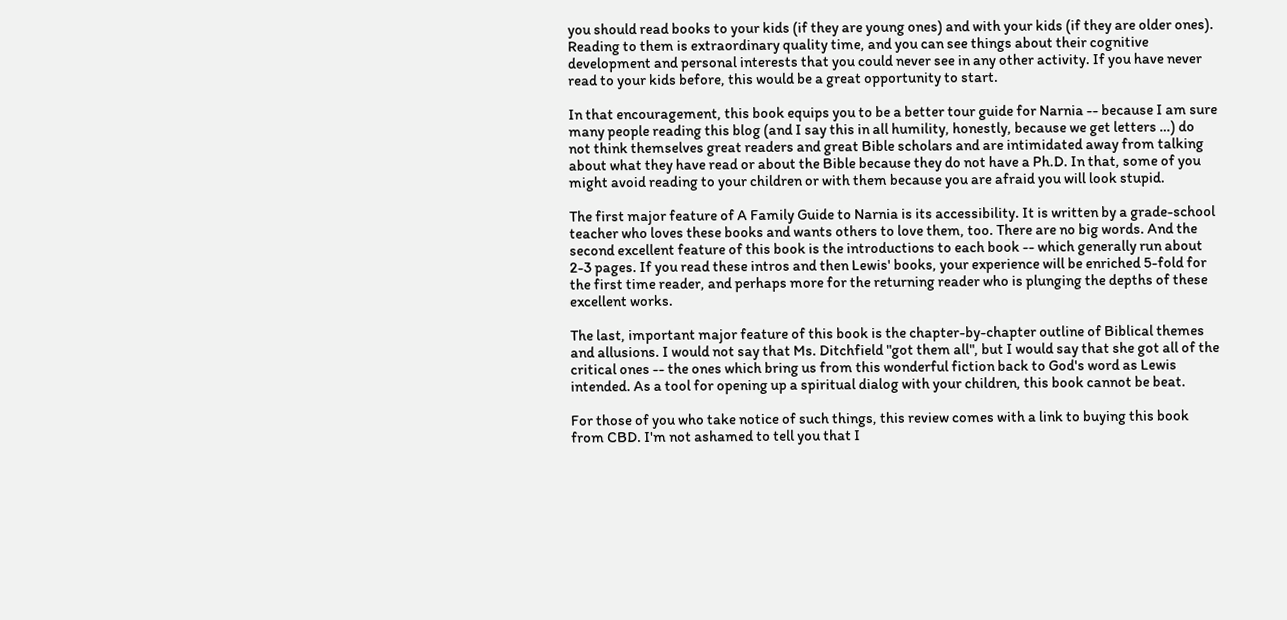you should read books to your kids (if they are young ones) and with your kids (if they are older ones). Reading to them is extraordinary quality time, and you can see things about their cognitive development and personal interests that you could never see in any other activity. If you have never read to your kids before, this would be a great opportunity to start.

In that encouragement, this book equips you to be a better tour guide for Narnia -- because I am sure many people reading this blog (and I say this in all humility, honestly, because we get letters …) do not think themselves great readers and great Bible scholars and are intimidated away from talking about what they have read or about the Bible because they do not have a Ph.D. In that, some of you might avoid reading to your children or with them because you are afraid you will look stupid.

The first major feature of A Family Guide to Narnia is its accessibility. It is written by a grade-school teacher who loves these books and wants others to love them, too. There are no big words. And the second excellent feature of this book is the introductions to each book -- which generally run about 2-3 pages. If you read these intros and then Lewis' books, your experience will be enriched 5-fold for the first time reader, and perhaps more for the returning reader who is plunging the depths of these excellent works.

The last, important major feature of this book is the chapter-by-chapter outline of Biblical themes and allusions. I would not say that Ms. Ditchfield "got them all", but I would say that she got all of the critical ones -- the ones which bring us from this wonderful fiction back to God's word as Lewis intended. As a tool for opening up a spiritual dialog with your children, this book cannot be beat.

For those of you who take notice of such things, this review comes with a link to buying this book from CBD. I'm not ashamed to tell you that I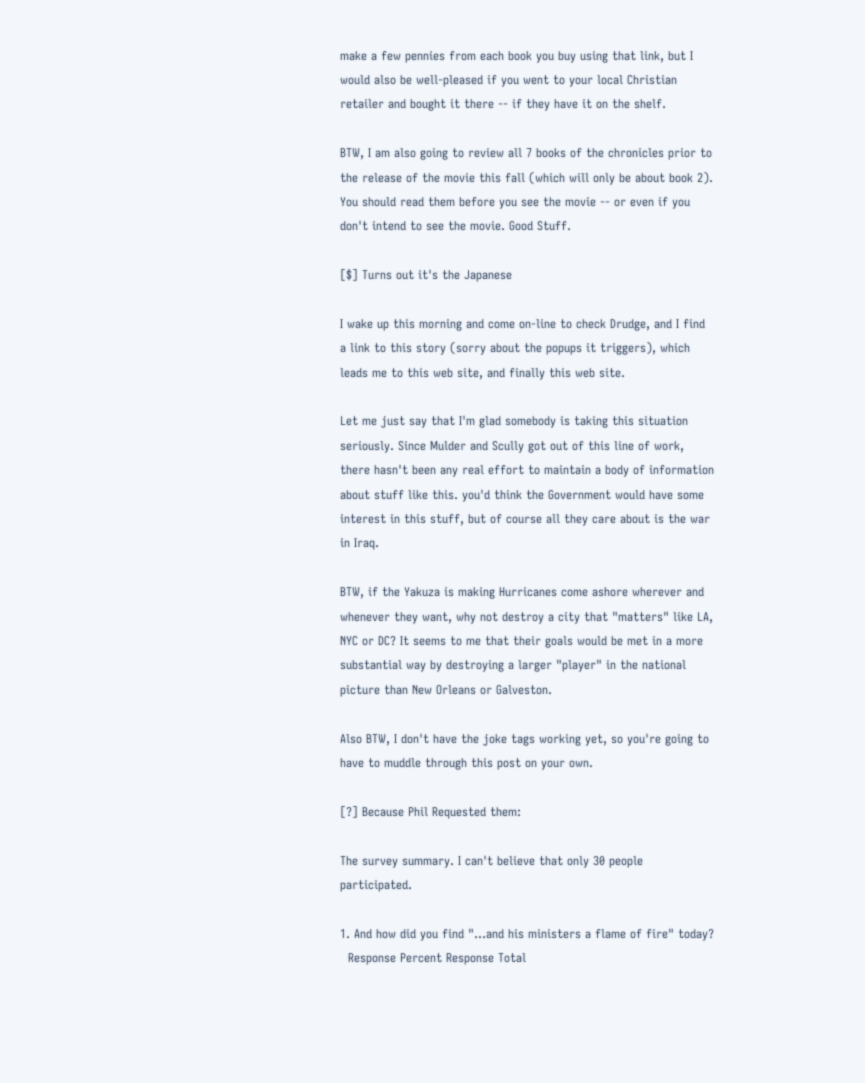make a few pennies from each book you buy using that link, but I would also be well-pleased if you went to your local Christian retailer and bought it there -- if they have it on the shelf.

BTW, I am also going to review all 7 books of the chronicles prior to the release of the movie this fall (which will only be about book 2). You should read them before you see the movie -- or even if you don't intend to see the movie. Good Stuff.

[$] Turns out it's the Japanese

I wake up this morning and come on-line to check Drudge, and I find a link to this story (sorry about the popups it triggers), which leads me to this web site, and finally this web site.

Let me just say that I'm glad somebody is taking this situation seriously. Since Mulder and Scully got out of this line of work, there hasn't been any real effort to maintain a body of information about stuff like this. you'd think the Government would have some interest in this stuff, but of course all they care about is the war in Iraq.

BTW, if the Yakuza is making Hurricanes come ashore wherever and whenever they want, why not destroy a city that "matters" like LA, NYC or DC? It seems to me that their goals would be met in a more substantial way by destroying a larger "player" in the national picture than New Orleans or Galveston.

Also BTW, I don't have the joke tags working yet, so you're going to have to muddle through this post on your own.

[?] Because Phil Requested them:

The survey summary. I can't believe that only 30 people participated.

1. And how did you find "...and his ministers a flame of fire" today?
  Response Percent Response Total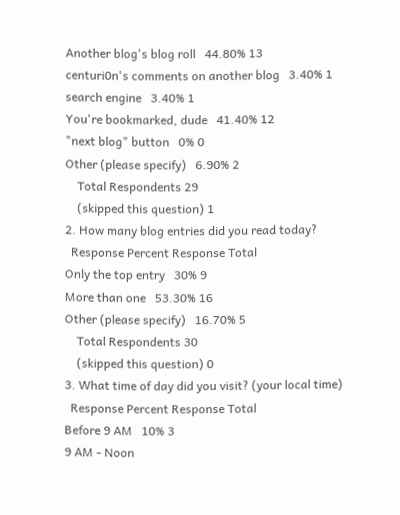Another blog's blog roll   44.80% 13
centuri0n's comments on another blog   3.40% 1
search engine   3.40% 1
You're bookmarked, dude   41.40% 12
"next blog" button   0% 0
Other (please specify)   6.90% 2
    Total Respondents 29
    (skipped this question) 1
2. How many blog entries did you read today?
  Response Percent Response Total
Only the top entry   30% 9
More than one   53.30% 16
Other (please specify)   16.70% 5
    Total Respondents 30
    (skipped this question) 0
3. What time of day did you visit? (your local time)
  Response Percent Response Total
Before 9 AM   10% 3
9 AM - Noon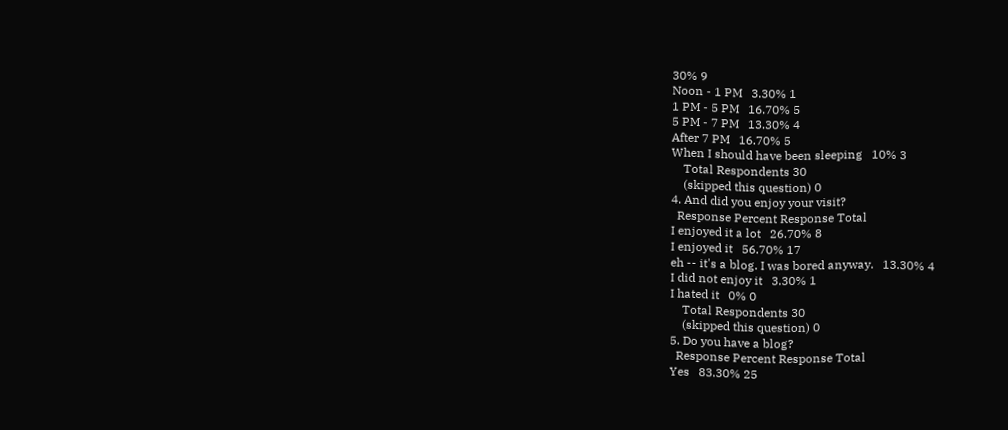30% 9
Noon - 1 PM   3.30% 1
1 PM - 5 PM   16.70% 5
5 PM - 7 PM   13.30% 4
After 7 PM   16.70% 5
When I should have been sleeping   10% 3
    Total Respondents 30
    (skipped this question) 0
4. And did you enjoy your visit?
  Response Percent Response Total
I enjoyed it a lot   26.70% 8
I enjoyed it   56.70% 17
eh -- it's a blog. I was bored anyway.   13.30% 4
I did not enjoy it   3.30% 1
I hated it   0% 0
    Total Respondents 30
    (skipped this question) 0
5. Do you have a blog?
  Response Percent Response Total
Yes   83.30% 25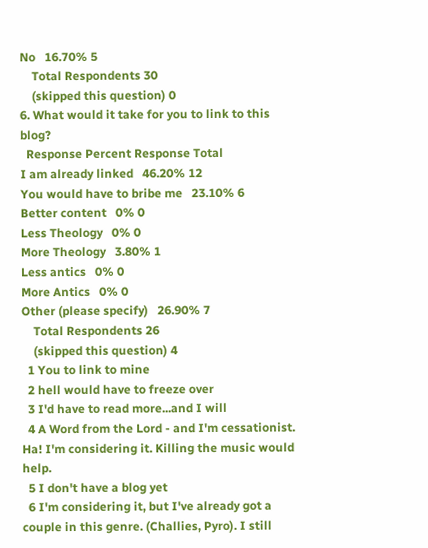No   16.70% 5
    Total Respondents 30
    (skipped this question) 0
6. What would it take for you to link to this blog?
  Response Percent Response Total
I am already linked   46.20% 12
You would have to bribe me   23.10% 6
Better content   0% 0
Less Theology   0% 0
More Theology   3.80% 1
Less antics   0% 0
More Antics   0% 0
Other (please specify)   26.90% 7
    Total Respondents 26
    (skipped this question) 4
  1 You to link to mine
  2 hell would have to freeze over
  3 I'd have to read more...and I will
  4 A Word from the Lord - and I'm cessationist. Ha! I'm considering it. Killing the music would help.
  5 I don't have a blog yet
  6 I'm considering it, but I've already got a couple in this genre. (Challies, Pyro). I still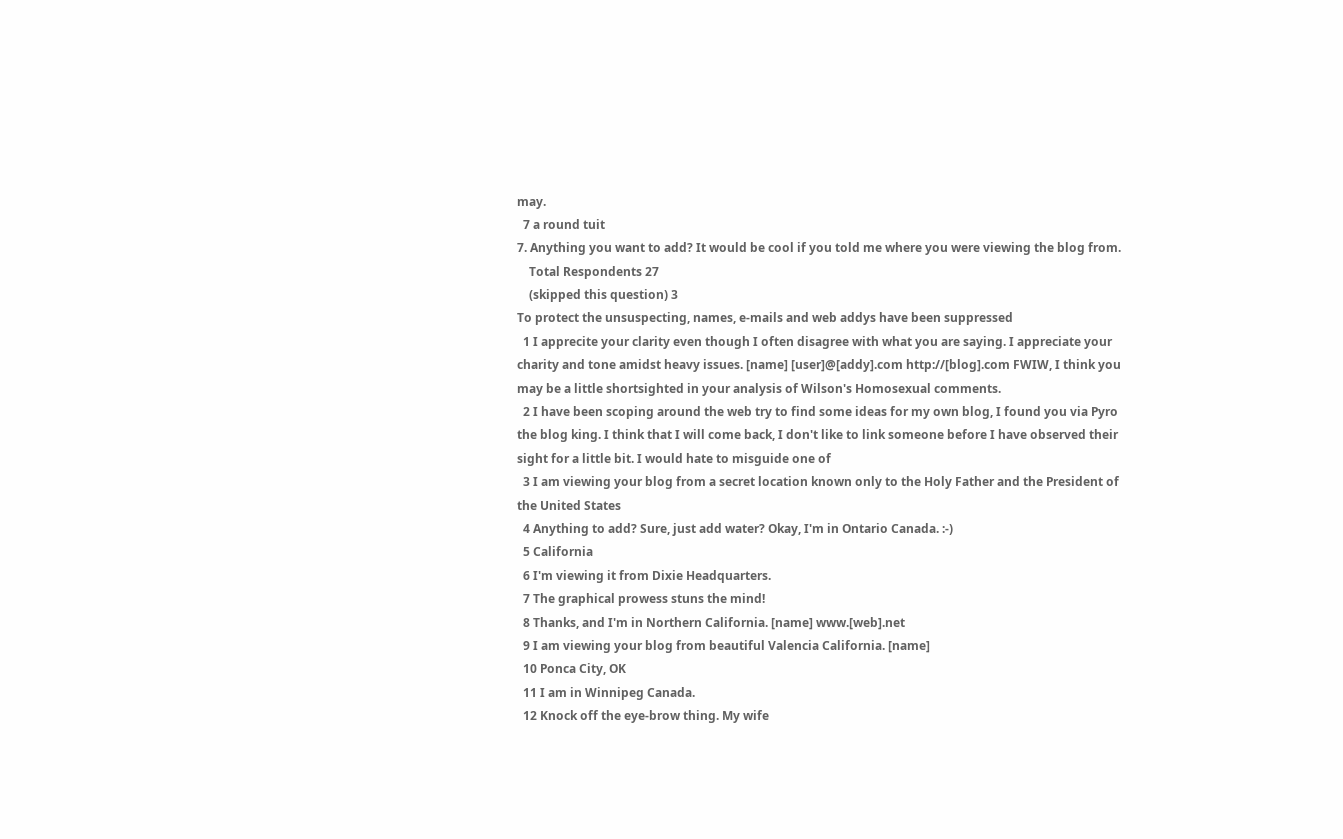may.
  7 a round tuit
7. Anything you want to add? It would be cool if you told me where you were viewing the blog from.
    Total Respondents 27
    (skipped this question) 3
To protect the unsuspecting, names, e-mails and web addys have been suppressed
  1 I apprecite your clarity even though I often disagree with what you are saying. I appreciate your charity and tone amidst heavy issues. [name] [user]@[addy].com http://[blog].com FWIW, I think you may be a little shortsighted in your analysis of Wilson's Homosexual comments.
  2 I have been scoping around the web try to find some ideas for my own blog, I found you via Pyro the blog king. I think that I will come back, I don't like to link someone before I have observed their sight for a little bit. I would hate to misguide one of
  3 I am viewing your blog from a secret location known only to the Holy Father and the President of the United States
  4 Anything to add? Sure, just add water? Okay, I'm in Ontario Canada. :-)
  5 California
  6 I'm viewing it from Dixie Headquarters.
  7 The graphical prowess stuns the mind!
  8 Thanks, and I'm in Northern California. [name] www.[web].net
  9 I am viewing your blog from beautiful Valencia California. [name]
  10 Ponca City, OK
  11 I am in Winnipeg Canada.
  12 Knock off the eye-brow thing. My wife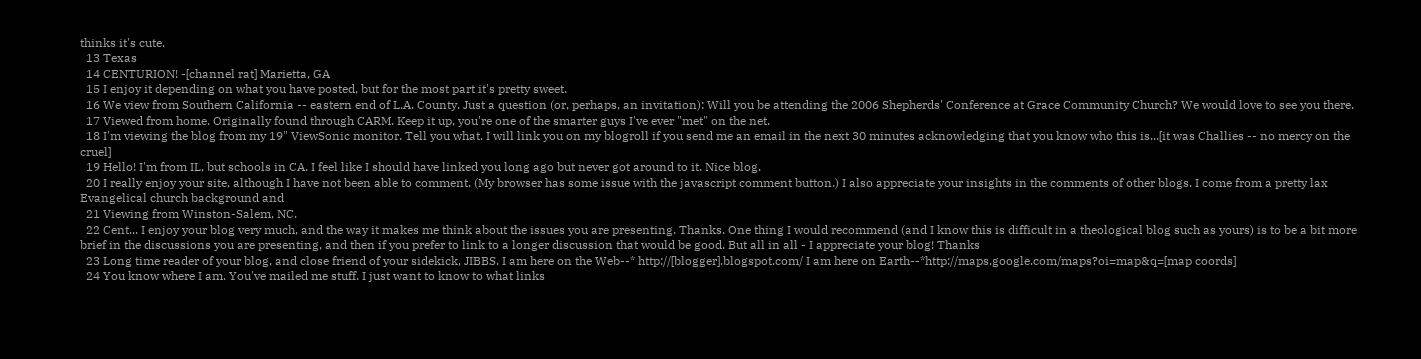thinks it's cute.
  13 Texas
  14 CENTURION! -[channel rat] Marietta, GA
  15 I enjoy it depending on what you have posted, but for the most part it's pretty sweet.
  16 We view from Southern California -- eastern end of L.A. County. Just a question (or, perhaps, an invitation): Will you be attending the 2006 Shepherds' Conference at Grace Community Church? We would love to see you there.
  17 Viewed from home. Originally found through CARM. Keep it up, you're one of the smarter guys I've ever "met" on the net.
  18 I'm viewing the blog from my 19" ViewSonic monitor. Tell you what. I will link you on my blogroll if you send me an email in the next 30 minutes acknowledging that you know who this is...[it was Challies -- no mercy on the cruel]
  19 Hello! I'm from IL, but schools in CA. I feel like I should have linked you long ago but never got around to it. Nice blog.
  20 I really enjoy your site, although I have not been able to comment. (My browser has some issue with the javascript comment button.) I also appreciate your insights in the comments of other blogs. I come from a pretty lax Evangelical church background and
  21 Viewing from Winston-Salem, NC.
  22 Cent... I enjoy your blog very much, and the way it makes me think about the issues you are presenting. Thanks. One thing I would recommend (and I know this is difficult in a theological blog such as yours) is to be a bit more brief in the discussions you are presenting, and then if you prefer to link to a longer discussion that would be good. But all in all - I appreciate your blog! Thanks
  23 Long time reader of your blog, and close friend of your sidekick, JIBBS. I am here on the Web--* http://[blogger].blogspot.com/ I am here on Earth--*http://maps.google.com/maps?oi=map&q=[map coords]
  24 You know where I am. You've mailed me stuff. I just want to know to what links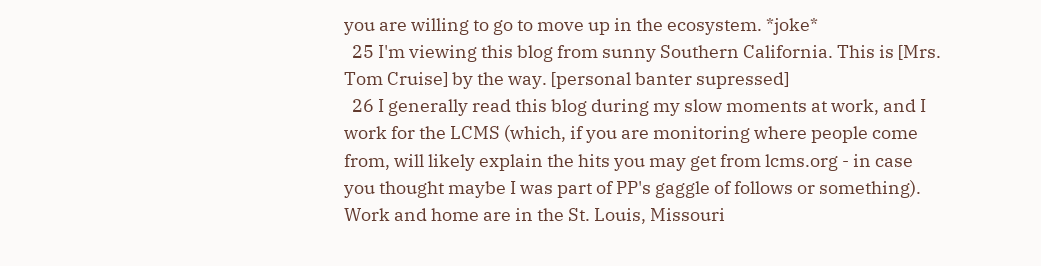you are willing to go to move up in the ecosystem. *joke*
  25 I'm viewing this blog from sunny Southern California. This is [Mrs. Tom Cruise] by the way. [personal banter supressed]
  26 I generally read this blog during my slow moments at work, and I work for the LCMS (which, if you are monitoring where people come from, will likely explain the hits you may get from lcms.org - in case you thought maybe I was part of PP's gaggle of follows or something). Work and home are in the St. Louis, Missouri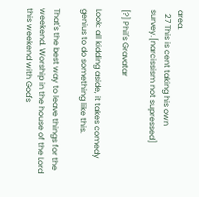area.
  27 This is cent taking his own survey.[narcissism not supressed]

[?] Phil's Gravatar

Look: all kidding aside, it takes comedy genius to do something like this.

That's the best way to leave things for the weekend. Worship in the house of the Lord this weekend with God's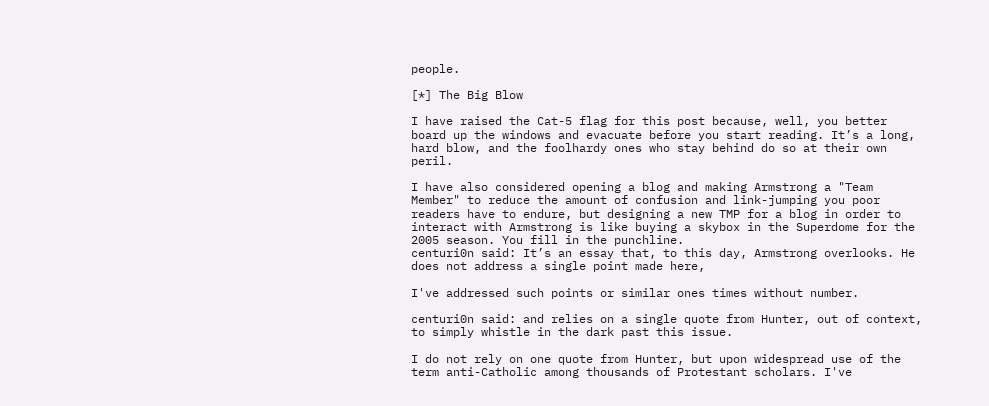people.

[*] The Big Blow

I have raised the Cat-5 flag for this post because, well, you better board up the windows and evacuate before you start reading. It’s a long, hard blow, and the foolhardy ones who stay behind do so at their own peril.

I have also considered opening a blog and making Armstrong a "Team Member" to reduce the amount of confusion and link-jumping you poor readers have to endure, but designing a new TMP for a blog in order to interact with Armstrong is like buying a skybox in the Superdome for the 2005 season. You fill in the punchline.
centuri0n said: It’s an essay that, to this day, Armstrong overlooks. He does not address a single point made here,

I've addressed such points or similar ones times without number.

centuri0n said: and relies on a single quote from Hunter, out of context, to simply whistle in the dark past this issue.

I do not rely on one quote from Hunter, but upon widespread use of the term anti-Catholic among thousands of Protestant scholars. I've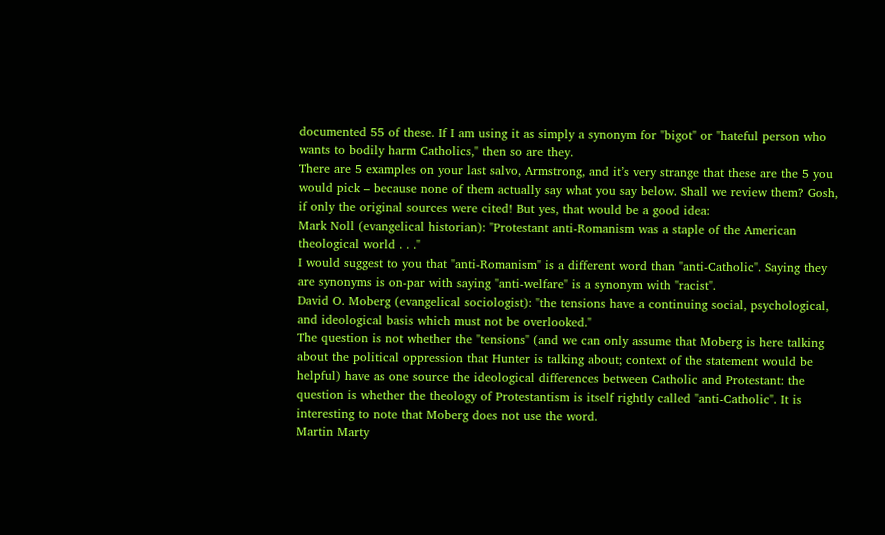documented 55 of these. If I am using it as simply a synonym for "bigot" or "hateful person who wants to bodily harm Catholics," then so are they.
There are 5 examples on your last salvo, Armstrong, and it’s very strange that these are the 5 you would pick – because none of them actually say what you say below. Shall we review them? Gosh, if only the original sources were cited! But yes, that would be a good idea:
Mark Noll (evangelical historian): "Protestant anti-Romanism was a staple of the American theological world . . ."
I would suggest to you that "anti-Romanism" is a different word than "anti-Catholic". Saying they are synonyms is on-par with saying "anti-welfare" is a synonym with "racist".
David O. Moberg (evangelical sociologist): "the tensions have a continuing social, psychological, and ideological basis which must not be overlooked."
The question is not whether the "tensions" (and we can only assume that Moberg is here talking about the political oppression that Hunter is talking about; context of the statement would be helpful) have as one source the ideological differences between Catholic and Protestant: the question is whether the theology of Protestantism is itself rightly called "anti-Catholic". It is interesting to note that Moberg does not use the word.
Martin Marty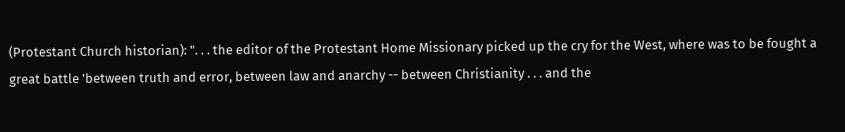(Protestant Church historian): ". . . the editor of the Protestant Home Missionary picked up the cry for the West, where was to be fought a great battle 'between truth and error, between law and anarchy -- between Christianity . . . and the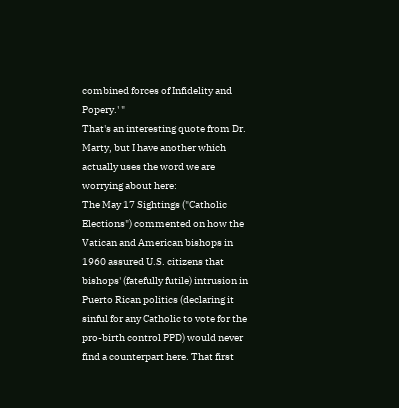combined forces of Infidelity and Popery.' "
That's an interesting quote from Dr. Marty, but I have another which actually uses the word we are worrying about here:
The May 17 Sightings ("Catholic Elections") commented on how the Vatican and American bishops in 1960 assured U.S. citizens that bishops' (fatefully futile) intrusion in Puerto Rican politics (declaring it sinful for any Catholic to vote for the pro-birth control PPD) would never find a counterpart here. That first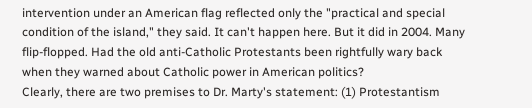intervention under an American flag reflected only the "practical and special condition of the island," they said. It can't happen here. But it did in 2004. Many flip-flopped. Had the old anti-Catholic Protestants been rightfully wary back when they warned about Catholic power in American politics?
Clearly, there are two premises to Dr. Marty's statement: (1) Protestantism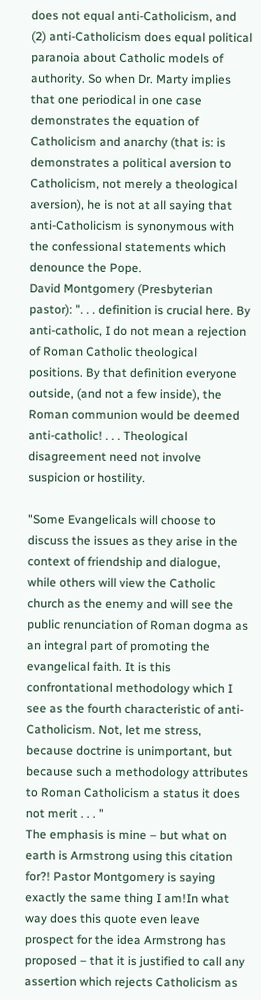does not equal anti-Catholicism, and (2) anti-Catholicism does equal political paranoia about Catholic models of authority. So when Dr. Marty implies that one periodical in one case demonstrates the equation of Catholicism and anarchy (that is: is demonstrates a political aversion to Catholicism, not merely a theological aversion), he is not at all saying that anti-Catholicism is synonymous with the confessional statements which denounce the Pope.
David Montgomery (Presbyterian pastor): ". . . definition is crucial here. By anti-catholic, I do not mean a rejection of Roman Catholic theological positions. By that definition everyone outside, (and not a few inside), the Roman communion would be deemed anti-catholic! . . . Theological disagreement need not involve suspicion or hostility.

"Some Evangelicals will choose to discuss the issues as they arise in the context of friendship and dialogue, while others will view the Catholic church as the enemy and will see the public renunciation of Roman dogma as an integral part of promoting the evangelical faith. It is this confrontational methodology which I see as the fourth characteristic of anti-Catholicism. Not, let me stress, because doctrine is unimportant, but because such a methodology attributes to Roman Catholicism a status it does not merit . . . "
The emphasis is mine – but what on earth is Armstrong using this citation for?! Pastor Montgomery is saying exactly the same thing I am!In what way does this quote even leave prospect for the idea Armstrong has proposed – that it is justified to call any assertion which rejects Catholicism as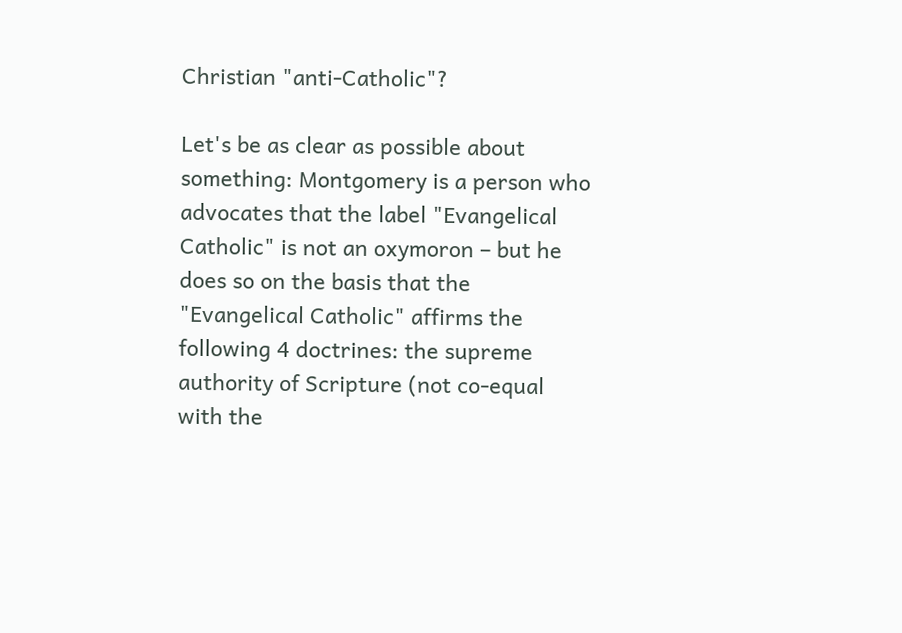Christian "anti-Catholic"?

Let's be as clear as possible about something: Montgomery is a person who advocates that the label "Evangelical Catholic" is not an oxymoron – but he does so on the basis that the "Evangelical Catholic" affirms the following 4 doctrines: the supreme authority of Scripture (not co-equal with the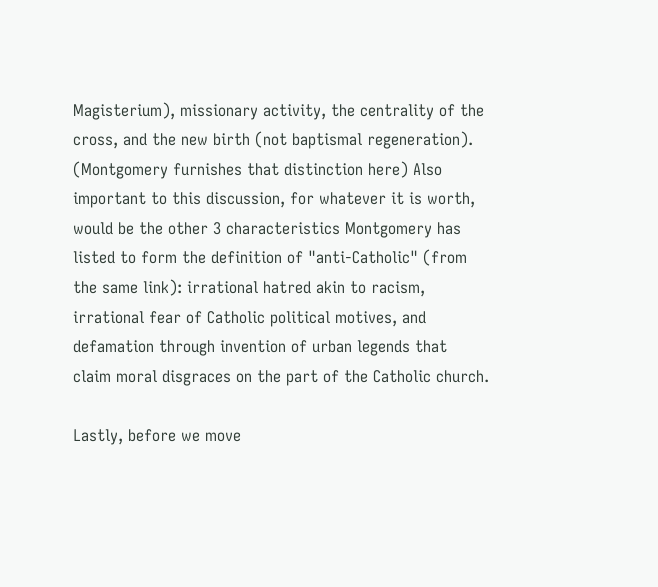Magisterium), missionary activity, the centrality of the cross, and the new birth (not baptismal regeneration). (Montgomery furnishes that distinction here) Also important to this discussion, for whatever it is worth, would be the other 3 characteristics Montgomery has listed to form the definition of "anti-Catholic" (from the same link): irrational hatred akin to racism, irrational fear of Catholic political motives, and defamation through invention of urban legends that claim moral disgraces on the part of the Catholic church.

Lastly, before we move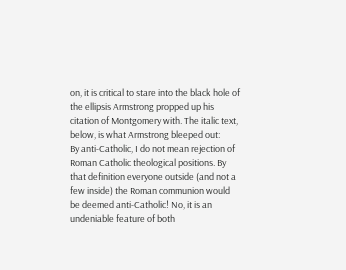on, it is critical to stare into the black hole of the ellipsis Armstrong propped up his citation of Montgomery with. The italic text, below, is what Armstrong bleeped out:
By anti-Catholic, I do not mean rejection of Roman Catholic theological positions. By that definition everyone outside (and not a few inside) the Roman communion would be deemed anti-Catholic! No, it is an undeniable feature of both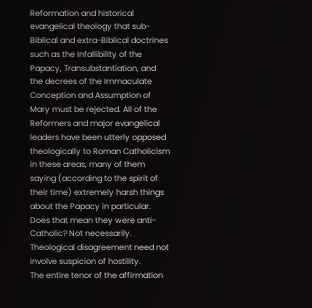Reformation and historical evangelical theology that sub-Biblical and extra-Biblical doctrines such as the Infallibility of the Papacy, Transubstantiation, and the decrees of the Immaculate Conception and Assumption of Mary must be rejected. All of the Reformers and major evangelical leaders have been utterly opposed theologically to Roman Catholicism in these areas, many of them saying (according to the spirit of their time) extremely harsh things about the Papacy in particular. Does that mean they were anti-Catholic? Not necessarily. Theological disagreement need not involve suspicion of hostility.
The entire tenor of the affirmation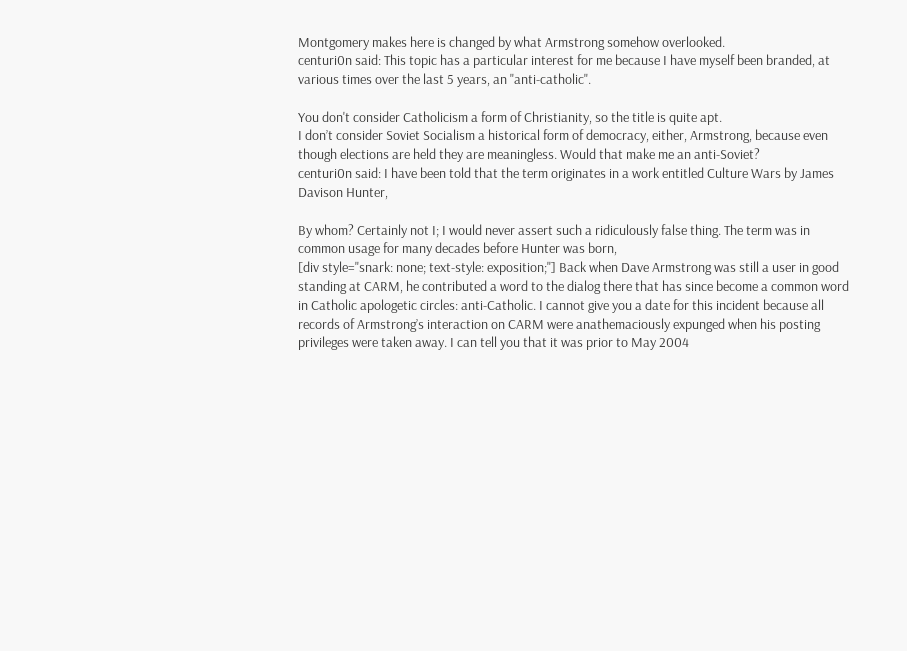Montgomery makes here is changed by what Armstrong somehow overlooked.
centuri0n said: This topic has a particular interest for me because I have myself been branded, at various times over the last 5 years, an "anti-catholic".

You don't consider Catholicism a form of Christianity, so the title is quite apt.
I don’t consider Soviet Socialism a historical form of democracy, either, Armstrong, because even though elections are held they are meaningless. Would that make me an anti-Soviet?
centuri0n said: I have been told that the term originates in a work entitled Culture Wars by James Davison Hunter,

By whom? Certainly not I; I would never assert such a ridiculously false thing. The term was in common usage for many decades before Hunter was born,
[div style="snark: none; text-style: exposition;"] Back when Dave Armstrong was still a user in good standing at CARM, he contributed a word to the dialog there that has since become a common word in Catholic apologetic circles: anti-Catholic. I cannot give you a date for this incident because all records of Armstrong’s interaction on CARM were anathemaciously expunged when his posting privileges were taken away. I can tell you that it was prior to May 2004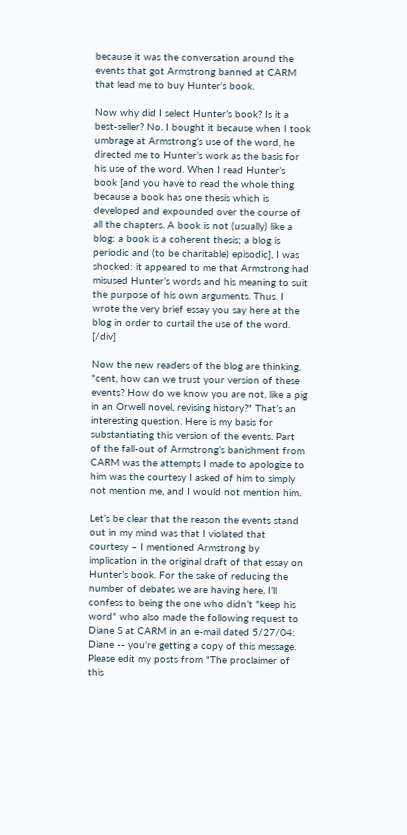because it was the conversation around the events that got Armstrong banned at CARM that lead me to buy Hunter’s book.

Now why did I select Hunter’s book? Is it a best-seller? No. I bought it because when I took umbrage at Armstrong’s use of the word, he directed me to Hunter’s work as the basis for his use of the word. When I read Hunter’s book [and you have to read the whole thing because a book has one thesis which is developed and expounded over the course of all the chapters. A book is not (usually) like a blog: a book is a coherent thesis; a blog is periodic and (to be charitable) episodic], I was shocked: it appeared to me that Armstrong had misused Hunter’s words and his meaning to suit the purpose of his own arguments. Thus. I wrote the very brief essay you say here at the blog in order to curtail the use of the word. [/div]

Now the new readers of the blog are thinking, "cent, how can we trust your version of these events? How do we know you are not, like a pig in an Orwell novel, revising history?" That’s an interesting question. Here is my basis for substantiating this version of the events. Part of the fall-out of Armstrong’s banishment from CARM was the attempts I made to apologize to him was the courtesy I asked of him to simply not mention me, and I would not mention him.

Let’s be clear that the reason the events stand out in my mind was that I violated that courtesy – I mentioned Armstrong by implication in the original draft of that essay on Hunter’s book. For the sake of reducing the number of debates we are having here, I’ll confess to being the one who didn’t "keep his word" who also made the following request to Diane S at CARM in an e-mail dated 5/27/04:
Diane -- you're getting a copy of this message. Please edit my posts from "The proclaimer of this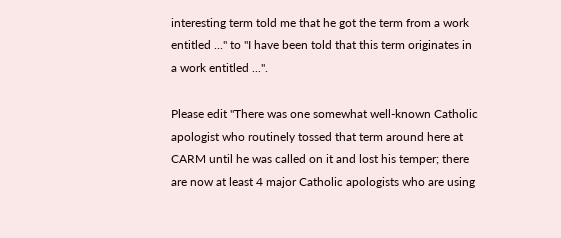interesting term told me that he got the term from a work entitled ..." to "I have been told that this term originates in a work entitled ...".

Please edit "There was one somewhat well-known Catholic apologist who routinely tossed that term around here at CARM until he was called on it and lost his temper; there are now at least 4 major Catholic apologists who are using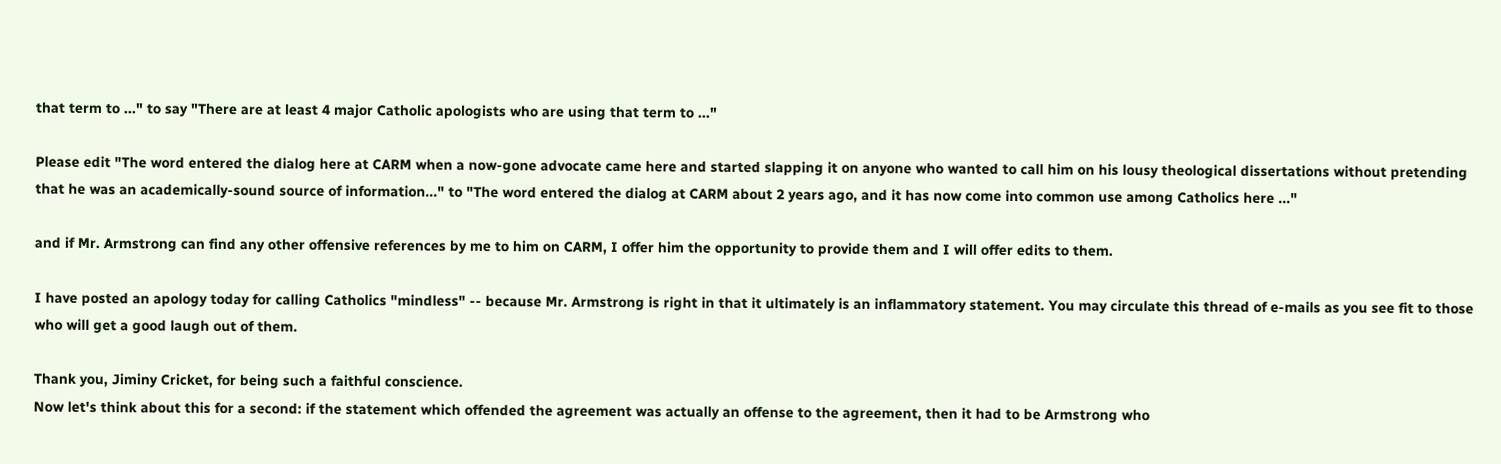that term to ..." to say "There are at least 4 major Catholic apologists who are using that term to ..."

Please edit "The word entered the dialog here at CARM when a now-gone advocate came here and started slapping it on anyone who wanted to call him on his lousy theological dissertations without pretending that he was an academically-sound source of information..." to "The word entered the dialog at CARM about 2 years ago, and it has now come into common use among Catholics here ..."

and if Mr. Armstrong can find any other offensive references by me to him on CARM, I offer him the opportunity to provide them and I will offer edits to them.

I have posted an apology today for calling Catholics "mindless" -- because Mr. Armstrong is right in that it ultimately is an inflammatory statement. You may circulate this thread of e-mails as you see fit to those who will get a good laugh out of them.

Thank you, Jiminy Cricket, for being such a faithful conscience.
Now let's think about this for a second: if the statement which offended the agreement was actually an offense to the agreement, then it had to be Armstrong who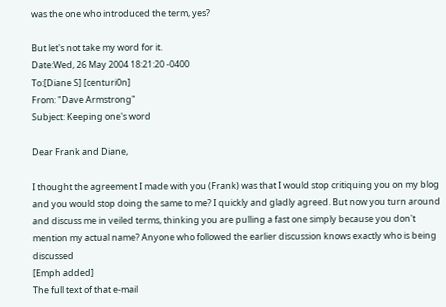was the one who introduced the term, yes?

But let's not take my word for it.
Date:Wed, 26 May 2004 18:21:20 -0400
To:[Diane S] [centuri0n]
From: "Dave Armstrong"
Subject: Keeping one's word

Dear Frank and Diane,

I thought the agreement I made with you (Frank) was that I would stop critiquing you on my blog and you would stop doing the same to me? I quickly and gladly agreed. But now you turn around and discuss me in veiled terms, thinking you are pulling a fast one simply because you don't mention my actual name? Anyone who followed the earlier discussion knows exactly who is being discussed
[Emph added]
The full text of that e-mail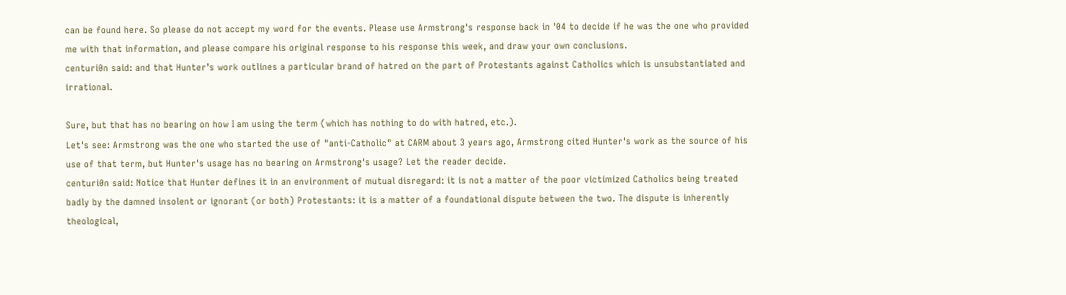can be found here. So please do not accept my word for the events. Please use Armstrong's response back in '04 to decide if he was the one who provided me with that information, and please compare his original response to his response this week, and draw your own conclusions.
centuri0n said: and that Hunter’s work outlines a particular brand of hatred on the part of Protestants against Catholics which is unsubstantiated and irrational.

Sure, but that has no bearing on how I am using the term (which has nothing to do with hatred, etc.).
Let's see: Armstrong was the one who started the use of "anti-Catholic" at CARM about 3 years ago, Armstrong cited Hunter's work as the source of his use of that term, but Hunter's usage has no bearing on Armstrong's usage? Let the reader decide.
centuri0n said: Notice that Hunter defines it in an environment of mutual disregard: it is not a matter of the poor victimized Catholics being treated badly by the damned insolent or ignorant (or both) Protestants: it is a matter of a foundational dispute between the two. The dispute is inherently theological,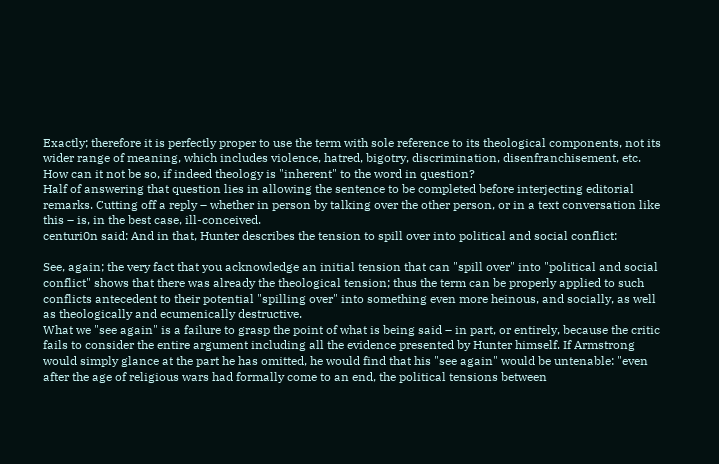Exactly; therefore it is perfectly proper to use the term with sole reference to its theological components, not its wider range of meaning, which includes violence, hatred, bigotry, discrimination, disenfranchisement, etc. How can it not be so, if indeed theology is "inherent" to the word in question?
Half of answering that question lies in allowing the sentence to be completed before interjecting editorial remarks. Cutting off a reply – whether in person by talking over the other person, or in a text conversation like this – is, in the best case, ill-conceived.
centuri0n said: And in that, Hunter describes the tension to spill over into political and social conflict:

See, again; the very fact that you acknowledge an initial tension that can "spill over" into "political and social conflict" shows that there was already the theological tension; thus the term can be properly applied to such conflicts antecedent to their potential "spilling over" into something even more heinous, and socially, as well as theologically and ecumenically destructive.
What we "see again" is a failure to grasp the point of what is being said – in part, or entirely, because the critic fails to consider the entire argument including all the evidence presented by Hunter himself. If Armstrong would simply glance at the part he has omitted, he would find that his "see again" would be untenable: "even after the age of religious wars had formally come to an end, the political tensions between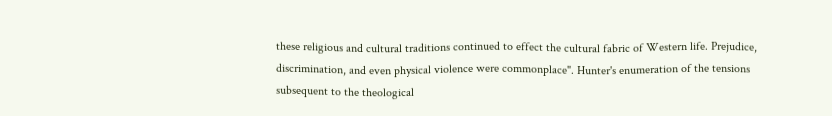these religious and cultural traditions continued to effect the cultural fabric of Western life. Prejudice, discrimination, and even physical violence were commonplace". Hunter's enumeration of the tensions subsequent to the theological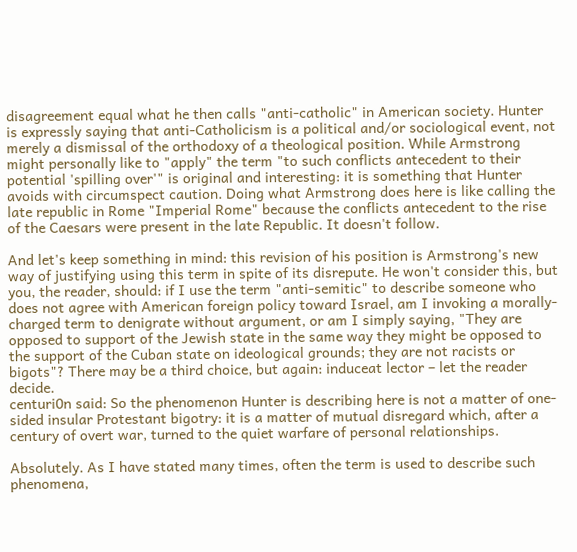disagreement equal what he then calls "anti-catholic" in American society. Hunter is expressly saying that anti-Catholicism is a political and/or sociological event, not merely a dismissal of the orthodoxy of a theological position. While Armstrong might personally like to "apply" the term "to such conflicts antecedent to their potential 'spilling over'" is original and interesting: it is something that Hunter avoids with circumspect caution. Doing what Armstrong does here is like calling the late republic in Rome "Imperial Rome" because the conflicts antecedent to the rise of the Caesars were present in the late Republic. It doesn't follow.

And let's keep something in mind: this revision of his position is Armstrong's new way of justifying using this term in spite of its disrepute. He won't consider this, but you, the reader, should: if I use the term "anti-semitic" to describe someone who does not agree with American foreign policy toward Israel, am I invoking a morally-charged term to denigrate without argument, or am I simply saying, "They are opposed to support of the Jewish state in the same way they might be opposed to the support of the Cuban state on ideological grounds; they are not racists or bigots"? There may be a third choice, but again: induceat lector – let the reader decide.
centuri0n said: So the phenomenon Hunter is describing here is not a matter of one-sided insular Protestant bigotry: it is a matter of mutual disregard which, after a century of overt war, turned to the quiet warfare of personal relationships.

Absolutely. As I have stated many times, often the term is used to describe such phenomena,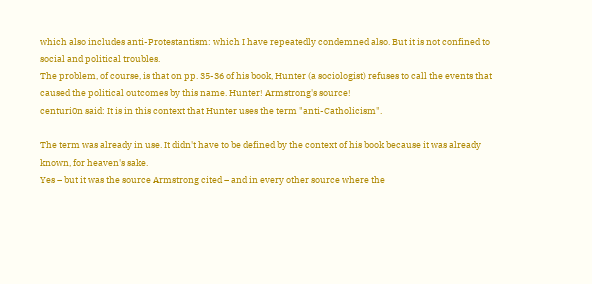which also includes anti-Protestantism: which I have repeatedly condemned also. But it is not confined to social and political troubles.
The problem, of course, is that on pp. 35-36 of his book, Hunter (a sociologist) refuses to call the events that caused the political outcomes by this name. Hunter! Armstrong's source!
centuri0n said: It is in this context that Hunter uses the term "anti-Catholicism".

The term was already in use. It didn't have to be defined by the context of his book because it was already known, for heaven's sake.
Yes – but it was the source Armstrong cited – and in every other source where the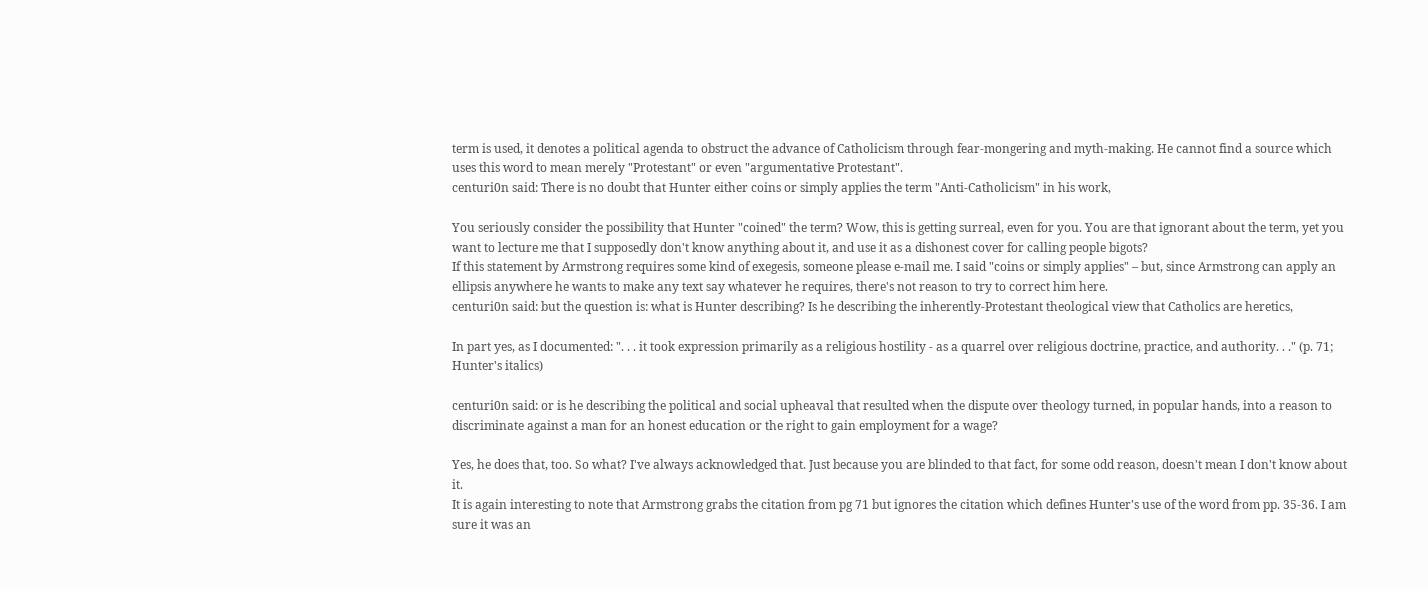term is used, it denotes a political agenda to obstruct the advance of Catholicism through fear-mongering and myth-making. He cannot find a source which uses this word to mean merely "Protestant" or even "argumentative Protestant".
centuri0n said: There is no doubt that Hunter either coins or simply applies the term "Anti-Catholicism" in his work,

You seriously consider the possibility that Hunter "coined" the term? Wow, this is getting surreal, even for you. You are that ignorant about the term, yet you want to lecture me that I supposedly don't know anything about it, and use it as a dishonest cover for calling people bigots?
If this statement by Armstrong requires some kind of exegesis, someone please e-mail me. I said "coins or simply applies" – but, since Armstrong can apply an ellipsis anywhere he wants to make any text say whatever he requires, there's not reason to try to correct him here.
centuri0n said: but the question is: what is Hunter describing? Is he describing the inherently-Protestant theological view that Catholics are heretics,

In part yes, as I documented: ". . . it took expression primarily as a religious hostility - as a quarrel over religious doctrine, practice, and authority. . ." (p. 71; Hunter's italics)

centuri0n said: or is he describing the political and social upheaval that resulted when the dispute over theology turned, in popular hands, into a reason to discriminate against a man for an honest education or the right to gain employment for a wage?

Yes, he does that, too. So what? I've always acknowledged that. Just because you are blinded to that fact, for some odd reason, doesn't mean I don't know about it.
It is again interesting to note that Armstrong grabs the citation from pg 71 but ignores the citation which defines Hunter's use of the word from pp. 35-36. I am sure it was an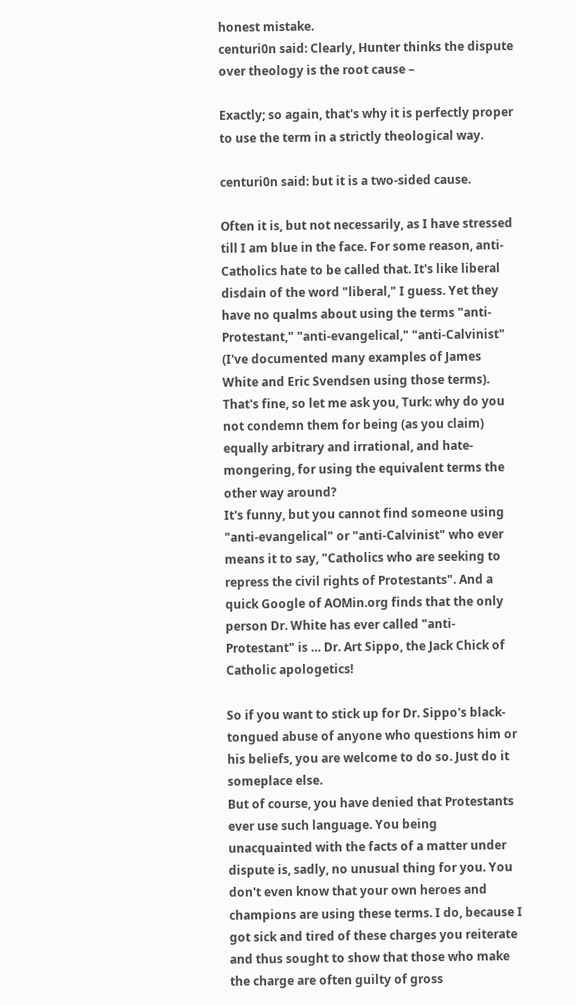honest mistake.
centuri0n said: Clearly, Hunter thinks the dispute over theology is the root cause –

Exactly; so again, that's why it is perfectly proper to use the term in a strictly theological way.

centuri0n said: but it is a two-sided cause.

Often it is, but not necessarily, as I have stressed till I am blue in the face. For some reason, anti-Catholics hate to be called that. It's like liberal disdain of the word "liberal," I guess. Yet they have no qualms about using the terms "anti-Protestant," "anti-evangelical," "anti-Calvinist" (I've documented many examples of James White and Eric Svendsen using those terms). That's fine, so let me ask you, Turk: why do you not condemn them for being (as you claim) equally arbitrary and irrational, and hate-mongering, for using the equivalent terms the other way around?
It's funny, but you cannot find someone using "anti-evangelical" or "anti-Calvinist" who ever means it to say, "Catholics who are seeking to repress the civil rights of Protestants". And a quick Google of AOMin.org finds that the only person Dr. White has ever called "anti-Protestant" is … Dr. Art Sippo, the Jack Chick of Catholic apologetics!

So if you want to stick up for Dr. Sippo's black-tongued abuse of anyone who questions him or his beliefs, you are welcome to do so. Just do it someplace else.
But of course, you have denied that Protestants ever use such language. You being unacquainted with the facts of a matter under dispute is, sadly, no unusual thing for you. You don't even know that your own heroes and champions are using these terms. I do, because I got sick and tired of these charges you reiterate and thus sought to show that those who make the charge are often guilty of gross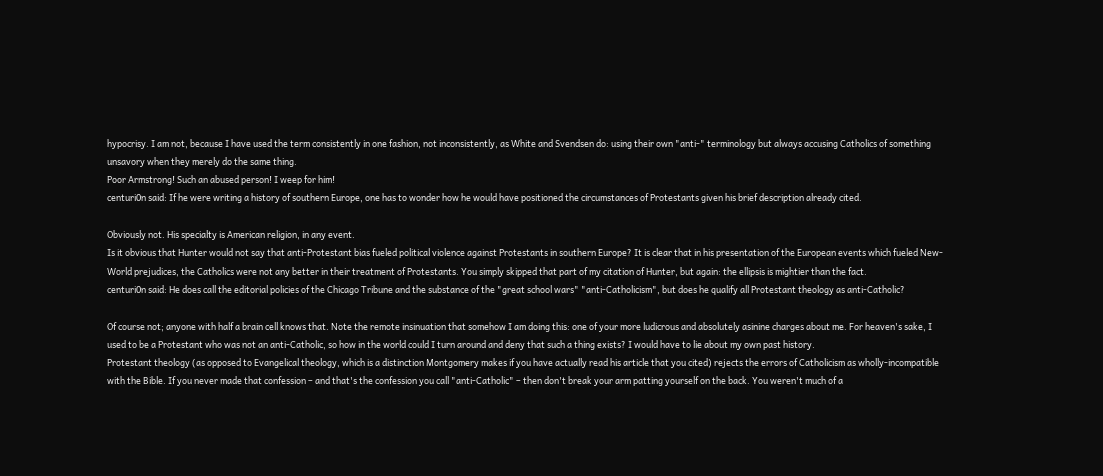hypocrisy. I am not, because I have used the term consistently in one fashion, not inconsistently, as White and Svendsen do: using their own "anti-" terminology but always accusing Catholics of something unsavory when they merely do the same thing.
Poor Armstrong! Such an abused person! I weep for him!
centuri0n said: If he were writing a history of southern Europe, one has to wonder how he would have positioned the circumstances of Protestants given his brief description already cited.

Obviously not. His specialty is American religion, in any event.
Is it obvious that Hunter would not say that anti-Protestant bias fueled political violence against Protestants in southern Europe? It is clear that in his presentation of the European events which fueled New-World prejudices, the Catholics were not any better in their treatment of Protestants. You simply skipped that part of my citation of Hunter, but again: the ellipsis is mightier than the fact.
centuri0n said: He does call the editorial policies of the Chicago Tribune and the substance of the "great school wars" "anti-Catholicism", but does he qualify all Protestant theology as anti-Catholic?

Of course not; anyone with half a brain cell knows that. Note the remote insinuation that somehow I am doing this: one of your more ludicrous and absolutely asinine charges about me. For heaven's sake, I used to be a Protestant who was not an anti-Catholic, so how in the world could I turn around and deny that such a thing exists? I would have to lie about my own past history.
Protestant theology (as opposed to Evangelical theology, which is a distinction Montgomery makes if you have actually read his article that you cited) rejects the errors of Catholicism as wholly-incompatible with the Bible. If you never made that confession – and that's the confession you call "anti-Catholic" – then don't break your arm patting yourself on the back. You weren't much of a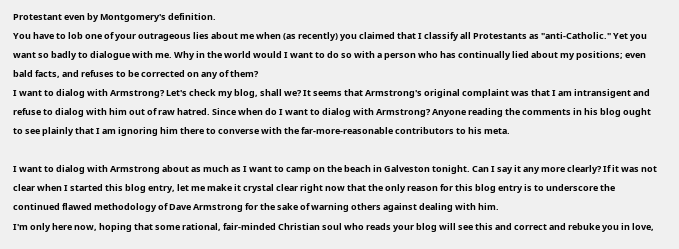Protestant even by Montgomery's definition.
You have to lob one of your outrageous lies about me when (as recently) you claimed that I classify all Protestants as "anti-Catholic." Yet you want so badly to dialogue with me. Why in the world would I want to do so with a person who has continually lied about my positions; even bald facts, and refuses to be corrected on any of them?
I want to dialog with Armstrong? Let's check my blog, shall we? It seems that Armstrong's original complaint was that I am intransigent and refuse to dialog with him out of raw hatred. Since when do I want to dialog with Armstrong? Anyone reading the comments in his blog ought to see plainly that I am ignoring him there to converse with the far-more-reasonable contributors to his meta.

I want to dialog with Armstrong about as much as I want to camp on the beach in Galveston tonight. Can I say it any more clearly? If it was not clear when I started this blog entry, let me make it crystal clear right now that the only reason for this blog entry is to underscore the continued flawed methodology of Dave Armstrong for the sake of warning others against dealing with him.
I'm only here now, hoping that some rational, fair-minded Christian soul who reads your blog will see this and correct and rebuke you in love,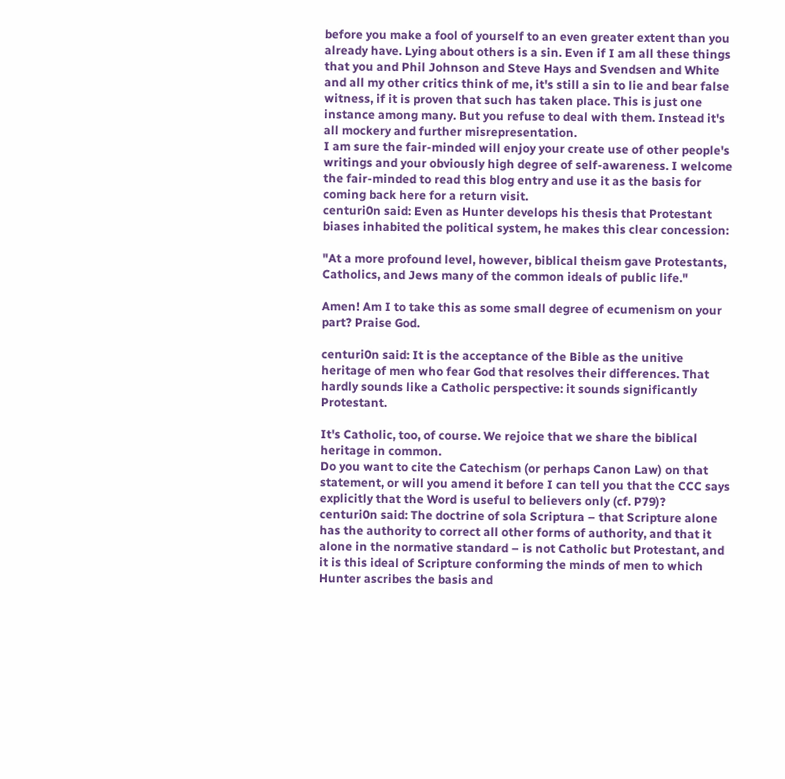before you make a fool of yourself to an even greater extent than you already have. Lying about others is a sin. Even if I am all these things that you and Phil Johnson and Steve Hays and Svendsen and White and all my other critics think of me, it's still a sin to lie and bear false witness, if it is proven that such has taken place. This is just one instance among many. But you refuse to deal with them. Instead it's all mockery and further misrepresentation.
I am sure the fair-minded will enjoy your create use of other people's writings and your obviously high degree of self-awareness. I welcome the fair-minded to read this blog entry and use it as the basis for coming back here for a return visit.
centuri0n said: Even as Hunter develops his thesis that Protestant biases inhabited the political system, he makes this clear concession:

"At a more profound level, however, biblical theism gave Protestants, Catholics, and Jews many of the common ideals of public life."

Amen! Am I to take this as some small degree of ecumenism on your part? Praise God.

centuri0n said: It is the acceptance of the Bible as the unitive heritage of men who fear God that resolves their differences. That hardly sounds like a Catholic perspective: it sounds significantly Protestant.

It's Catholic, too, of course. We rejoice that we share the biblical heritage in common.
Do you want to cite the Catechism (or perhaps Canon Law) on that statement, or will you amend it before I can tell you that the CCC says explicitly that the Word is useful to believers only (cf. P79)?
centuri0n said: The doctrine of sola Scriptura – that Scripture alone has the authority to correct all other forms of authority, and that it alone in the normative standard – is not Catholic but Protestant, and it is this ideal of Scripture conforming the minds of men to which Hunter ascribes the basis and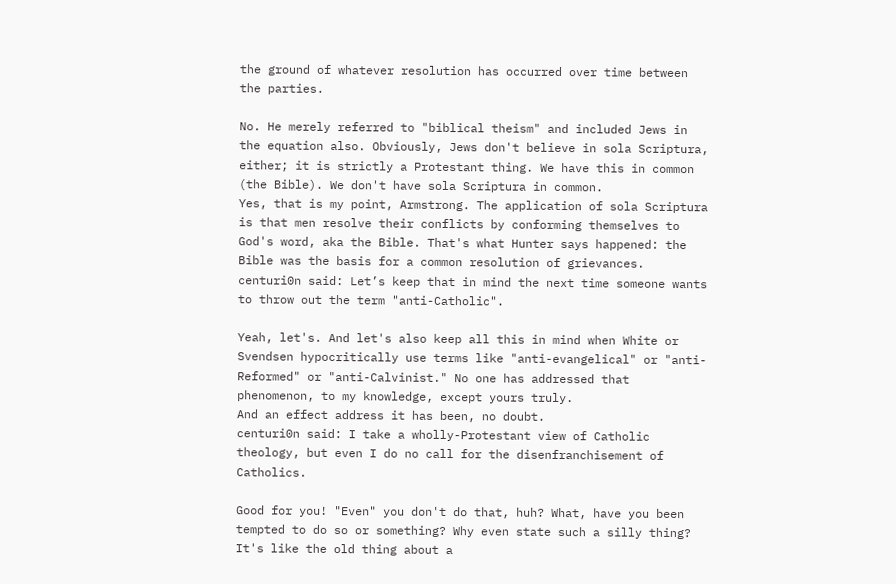the ground of whatever resolution has occurred over time between the parties.

No. He merely referred to "biblical theism" and included Jews in the equation also. Obviously, Jews don't believe in sola Scriptura, either; it is strictly a Protestant thing. We have this in common (the Bible). We don't have sola Scriptura in common.
Yes, that is my point, Armstrong. The application of sola Scriptura is that men resolve their conflicts by conforming themselves to God's word, aka the Bible. That's what Hunter says happened: the Bible was the basis for a common resolution of grievances.
centuri0n said: Let’s keep that in mind the next time someone wants to throw out the term "anti-Catholic".

Yeah, let's. And let's also keep all this in mind when White or Svendsen hypocritically use terms like "anti-evangelical" or "anti-Reformed" or "anti-Calvinist." No one has addressed that phenomenon, to my knowledge, except yours truly.
And an effect address it has been, no doubt.
centuri0n said: I take a wholly-Protestant view of Catholic theology, but even I do no call for the disenfranchisement of Catholics.

Good for you! "Even" you don't do that, huh? What, have you been tempted to do so or something? Why even state such a silly thing? It's like the old thing about a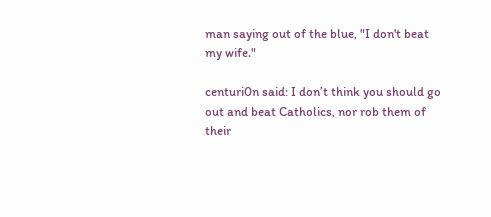man saying out of the blue, "I don't beat my wife."

centuri0n said: I don’t think you should go out and beat Catholics, nor rob them of their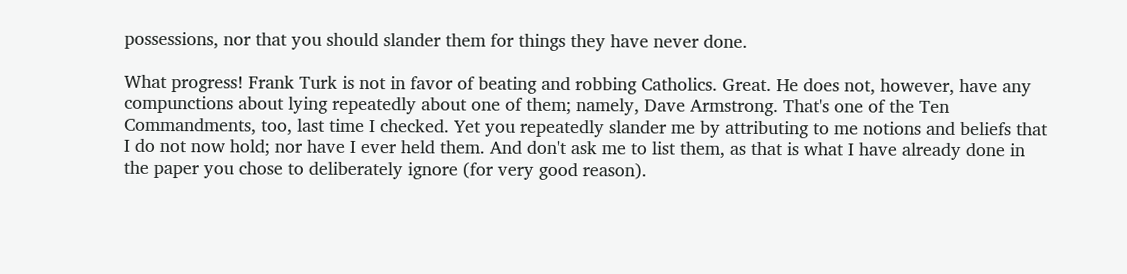possessions, nor that you should slander them for things they have never done.

What progress! Frank Turk is not in favor of beating and robbing Catholics. Great. He does not, however, have any compunctions about lying repeatedly about one of them; namely, Dave Armstrong. That's one of the Ten Commandments, too, last time I checked. Yet you repeatedly slander me by attributing to me notions and beliefs that I do not now hold; nor have I ever held them. And don't ask me to list them, as that is what I have already done in the paper you chose to deliberately ignore (for very good reason).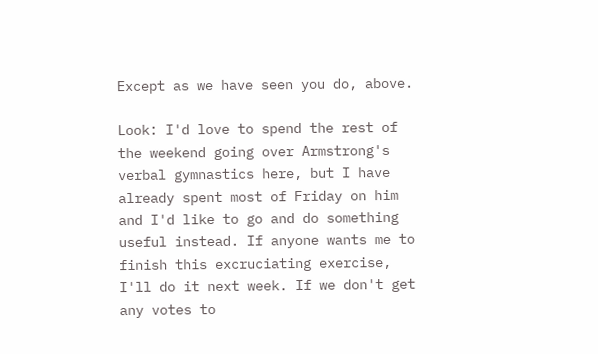Except as we have seen you do, above.

Look: I'd love to spend the rest of the weekend going over Armstrong's verbal gymnastics here, but I have already spent most of Friday on him and I'd like to go and do something useful instead. If anyone wants me to finish this excruciating exercise, I'll do it next week. If we don't get any votes to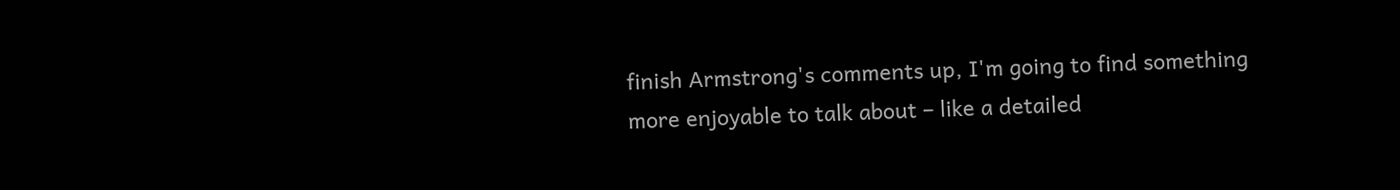finish Armstrong's comments up, I'm going to find something more enjoyable to talk about – like a detailed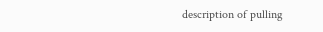description of pulling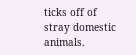ticks off of stray domestic animals.